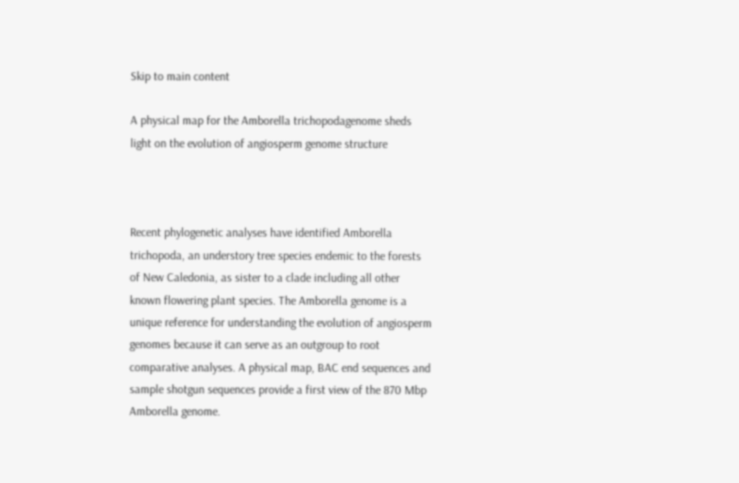Skip to main content

A physical map for the Amborella trichopodagenome sheds light on the evolution of angiosperm genome structure



Recent phylogenetic analyses have identified Amborella trichopoda, an understory tree species endemic to the forests of New Caledonia, as sister to a clade including all other known flowering plant species. The Amborella genome is a unique reference for understanding the evolution of angiosperm genomes because it can serve as an outgroup to root comparative analyses. A physical map, BAC end sequences and sample shotgun sequences provide a first view of the 870 Mbp Amborella genome.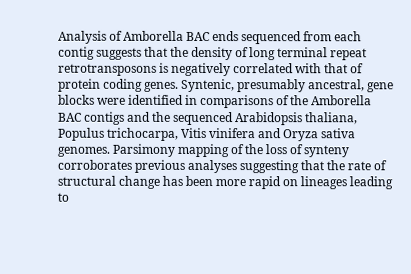Analysis of Amborella BAC ends sequenced from each contig suggests that the density of long terminal repeat retrotransposons is negatively correlated with that of protein coding genes. Syntenic, presumably ancestral, gene blocks were identified in comparisons of the Amborella BAC contigs and the sequenced Arabidopsis thaliana, Populus trichocarpa, Vitis vinifera and Oryza sativa genomes. Parsimony mapping of the loss of synteny corroborates previous analyses suggesting that the rate of structural change has been more rapid on lineages leading to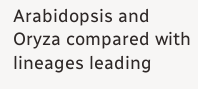Arabidopsis and Oryza compared with lineages leading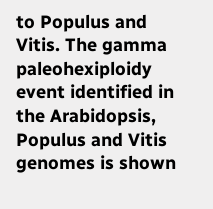to Populus and Vitis. The gamma paleohexiploidy event identified in the Arabidopsis, Populus and Vitis genomes is shown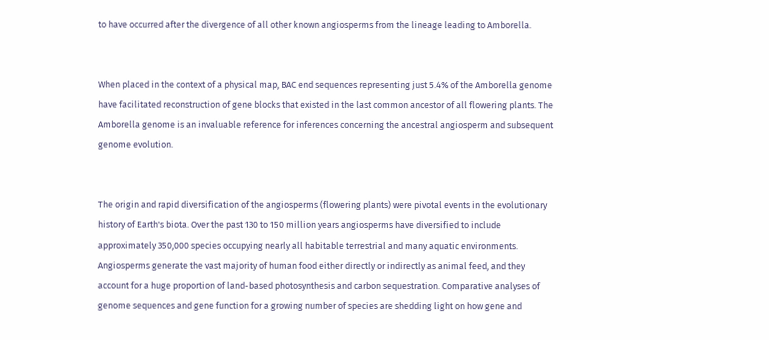to have occurred after the divergence of all other known angiosperms from the lineage leading to Amborella.


When placed in the context of a physical map, BAC end sequences representing just 5.4% of the Amborella genome have facilitated reconstruction of gene blocks that existed in the last common ancestor of all flowering plants. The Amborella genome is an invaluable reference for inferences concerning the ancestral angiosperm and subsequent genome evolution.


The origin and rapid diversification of the angiosperms (flowering plants) were pivotal events in the evolutionary history of Earth's biota. Over the past 130 to 150 million years angiosperms have diversified to include approximately 350,000 species occupying nearly all habitable terrestrial and many aquatic environments. Angiosperms generate the vast majority of human food either directly or indirectly as animal feed, and they account for a huge proportion of land-based photosynthesis and carbon sequestration. Comparative analyses of genome sequences and gene function for a growing number of species are shedding light on how gene and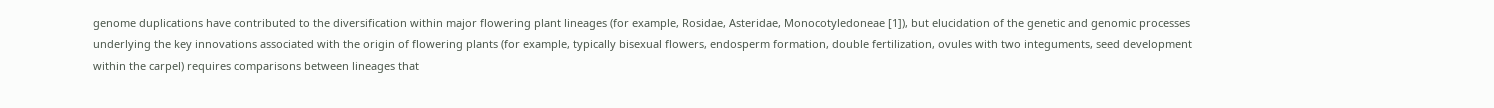genome duplications have contributed to the diversification within major flowering plant lineages (for example, Rosidae, Asteridae, Monocotyledoneae [1]), but elucidation of the genetic and genomic processes underlying the key innovations associated with the origin of flowering plants (for example, typically bisexual flowers, endosperm formation, double fertilization, ovules with two integuments, seed development within the carpel) requires comparisons between lineages that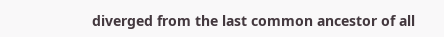diverged from the last common ancestor of all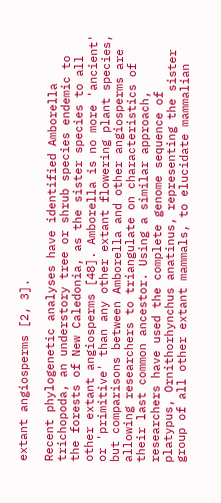extant angiosperms [2, 3].

Recent phylogenetic analyses have identified Amborella trichopoda, an understory tree or shrub species endemic to the forests of New Caledonia, as the sister species to all other extant angiosperms [48]. Amborella is no more 'ancient' or 'primitive' than any other extant flowering plant species, but comparisons between Amborella and other angiosperms are allowing researchers to triangulate on characteristics of their last common ancestor. Using a similar approach, researchers have used the complete genome sequence of platypus, Ornithorhynchus anatinus, representing the sister group of all other extant mammals, to elucidate mammalian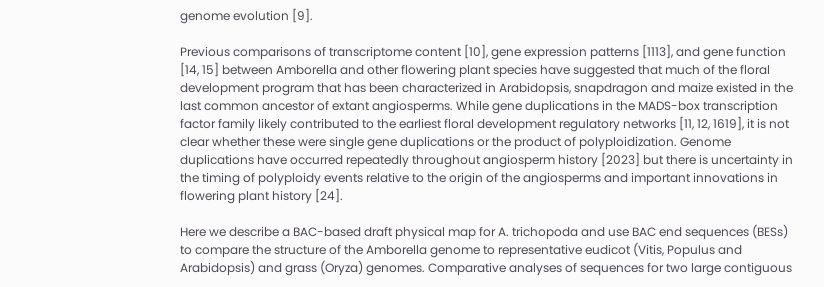genome evolution [9].

Previous comparisons of transcriptome content [10], gene expression patterns [1113], and gene function [14, 15] between Amborella and other flowering plant species have suggested that much of the floral development program that has been characterized in Arabidopsis, snapdragon and maize existed in the last common ancestor of extant angiosperms. While gene duplications in the MADS-box transcription factor family likely contributed to the earliest floral development regulatory networks [11, 12, 1619], it is not clear whether these were single gene duplications or the product of polyploidization. Genome duplications have occurred repeatedly throughout angiosperm history [2023] but there is uncertainty in the timing of polyploidy events relative to the origin of the angiosperms and important innovations in flowering plant history [24].

Here we describe a BAC-based draft physical map for A. trichopoda and use BAC end sequences (BESs) to compare the structure of the Amborella genome to representative eudicot (Vitis, Populus and Arabidopsis) and grass (Oryza) genomes. Comparative analyses of sequences for two large contiguous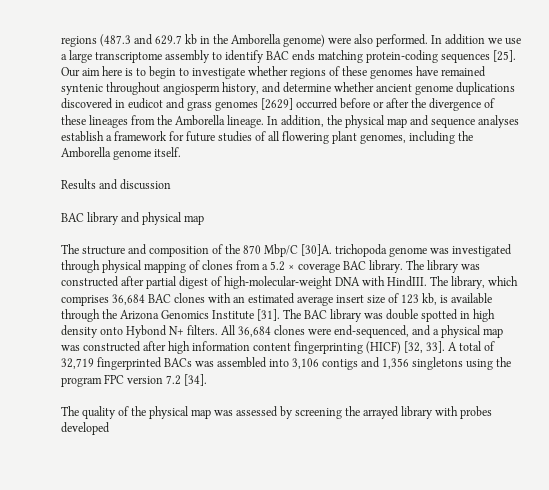regions (487.3 and 629.7 kb in the Amborella genome) were also performed. In addition we use a large transcriptome assembly to identify BAC ends matching protein-coding sequences [25]. Our aim here is to begin to investigate whether regions of these genomes have remained syntenic throughout angiosperm history, and determine whether ancient genome duplications discovered in eudicot and grass genomes [2629] occurred before or after the divergence of these lineages from the Amborella lineage. In addition, the physical map and sequence analyses establish a framework for future studies of all flowering plant genomes, including the Amborella genome itself.

Results and discussion

BAC library and physical map

The structure and composition of the 870 Mbp/C [30]A. trichopoda genome was investigated through physical mapping of clones from a 5.2 × coverage BAC library. The library was constructed after partial digest of high-molecular-weight DNA with HindIII. The library, which comprises 36,684 BAC clones with an estimated average insert size of 123 kb, is available through the Arizona Genomics Institute [31]. The BAC library was double spotted in high density onto Hybond N+ filters. All 36,684 clones were end-sequenced, and a physical map was constructed after high information content fingerprinting (HICF) [32, 33]. A total of 32,719 fingerprinted BACs was assembled into 3,106 contigs and 1,356 singletons using the program FPC version 7.2 [34].

The quality of the physical map was assessed by screening the arrayed library with probes developed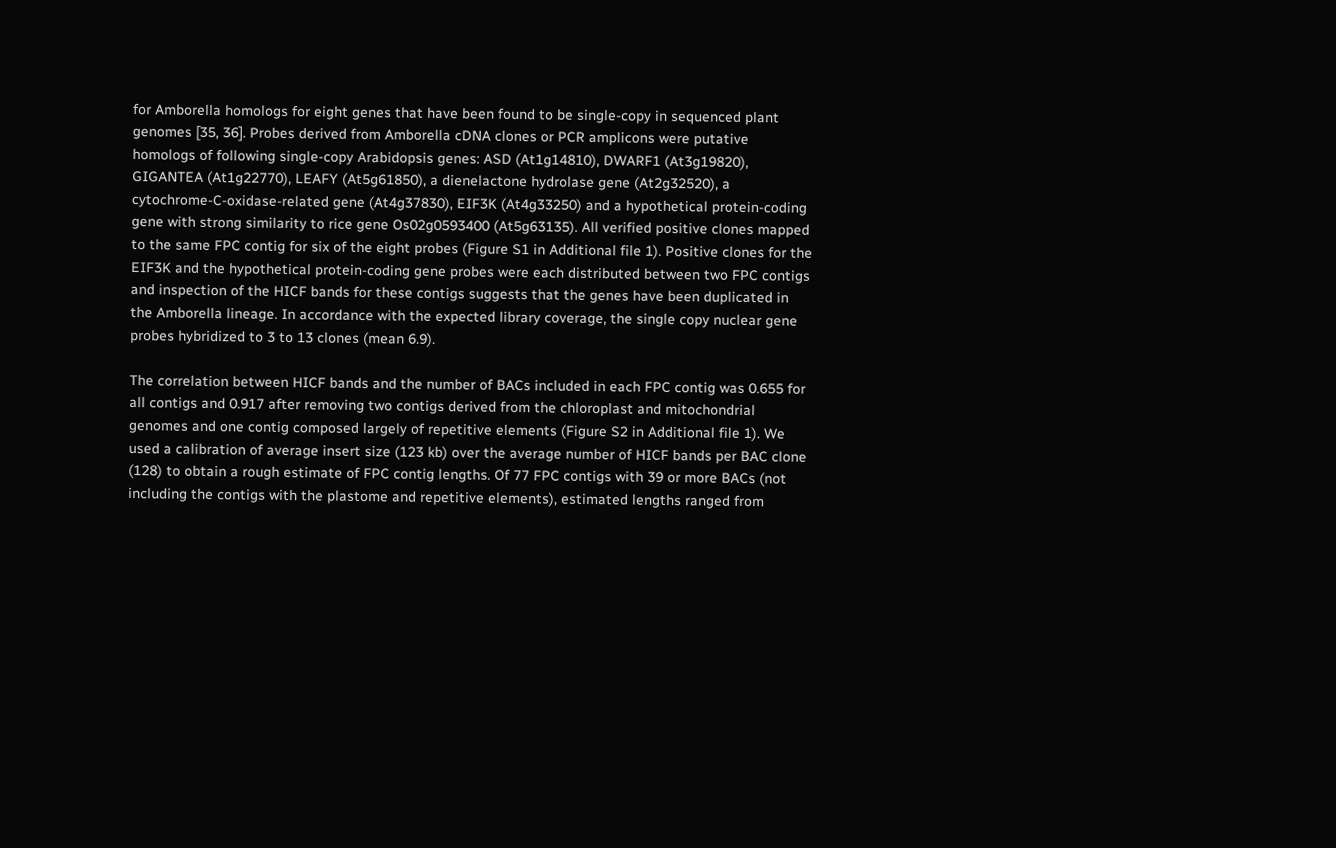for Amborella homologs for eight genes that have been found to be single-copy in sequenced plant genomes [35, 36]. Probes derived from Amborella cDNA clones or PCR amplicons were putative homologs of following single-copy Arabidopsis genes: ASD (At1g14810), DWARF1 (At3g19820), GIGANTEA (At1g22770), LEAFY (At5g61850), a dienelactone hydrolase gene (At2g32520), a cytochrome-C-oxidase-related gene (At4g37830), EIF3K (At4g33250) and a hypothetical protein-coding gene with strong similarity to rice gene Os02g0593400 (At5g63135). All verified positive clones mapped to the same FPC contig for six of the eight probes (Figure S1 in Additional file 1). Positive clones for the EIF3K and the hypothetical protein-coding gene probes were each distributed between two FPC contigs and inspection of the HICF bands for these contigs suggests that the genes have been duplicated in the Amborella lineage. In accordance with the expected library coverage, the single copy nuclear gene probes hybridized to 3 to 13 clones (mean 6.9).

The correlation between HICF bands and the number of BACs included in each FPC contig was 0.655 for all contigs and 0.917 after removing two contigs derived from the chloroplast and mitochondrial genomes and one contig composed largely of repetitive elements (Figure S2 in Additional file 1). We used a calibration of average insert size (123 kb) over the average number of HICF bands per BAC clone (128) to obtain a rough estimate of FPC contig lengths. Of 77 FPC contigs with 39 or more BACs (not including the contigs with the plastome and repetitive elements), estimated lengths ranged from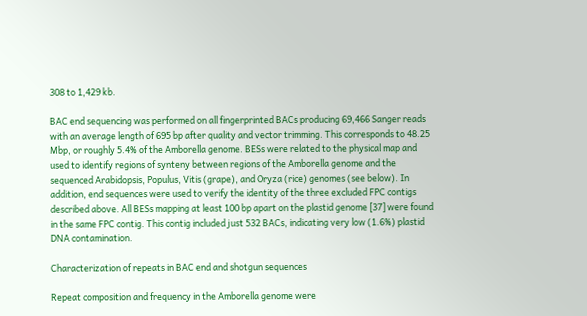308 to 1,429 kb.

BAC end sequencing was performed on all fingerprinted BACs producing 69,466 Sanger reads with an average length of 695 bp after quality and vector trimming. This corresponds to 48.25 Mbp, or roughly 5.4% of the Amborella genome. BESs were related to the physical map and used to identify regions of synteny between regions of the Amborella genome and the sequenced Arabidopsis, Populus, Vitis (grape), and Oryza (rice) genomes (see below). In addition, end sequences were used to verify the identity of the three excluded FPC contigs described above. All BESs mapping at least 100 bp apart on the plastid genome [37] were found in the same FPC contig. This contig included just 532 BACs, indicating very low (1.6%) plastid DNA contamination.

Characterization of repeats in BAC end and shotgun sequences

Repeat composition and frequency in the Amborella genome were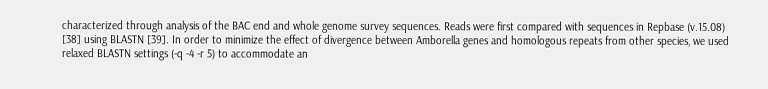characterized through analysis of the BAC end and whole genome survey sequences. Reads were first compared with sequences in Repbase (v.15.08) [38] using BLASTN [39]. In order to minimize the effect of divergence between Amborella genes and homologous repeats from other species, we used relaxed BLASTN settings (-q -4 -r 5) to accommodate an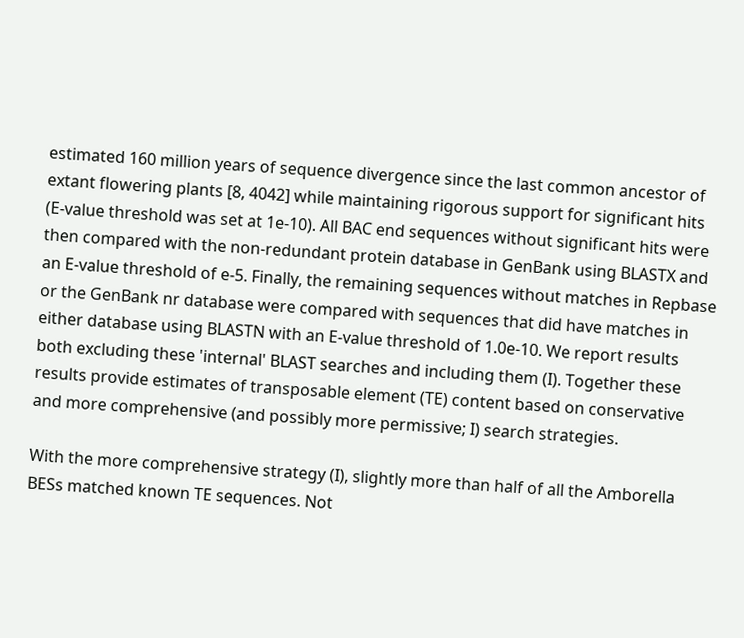estimated 160 million years of sequence divergence since the last common ancestor of extant flowering plants [8, 4042] while maintaining rigorous support for significant hits (E-value threshold was set at 1e-10). All BAC end sequences without significant hits were then compared with the non-redundant protein database in GenBank using BLASTX and an E-value threshold of e-5. Finally, the remaining sequences without matches in Repbase or the GenBank nr database were compared with sequences that did have matches in either database using BLASTN with an E-value threshold of 1.0e-10. We report results both excluding these 'internal' BLAST searches and including them (I). Together these results provide estimates of transposable element (TE) content based on conservative and more comprehensive (and possibly more permissive; I) search strategies.

With the more comprehensive strategy (I), slightly more than half of all the Amborella BESs matched known TE sequences. Not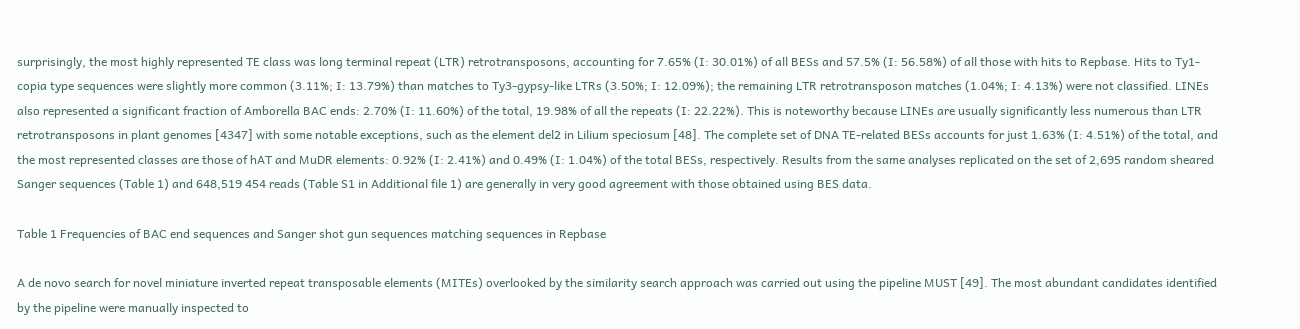surprisingly, the most highly represented TE class was long terminal repeat (LTR) retrotransposons, accounting for 7.65% (I: 30.01%) of all BESs and 57.5% (I: 56.58%) of all those with hits to Repbase. Hits to Ty1-copia type sequences were slightly more common (3.11%; I: 13.79%) than matches to Ty3-gypsy-like LTRs (3.50%; I: 12.09%); the remaining LTR retrotransposon matches (1.04%; I: 4.13%) were not classified. LINEs also represented a significant fraction of Amborella BAC ends: 2.70% (I: 11.60%) of the total, 19.98% of all the repeats (I: 22.22%). This is noteworthy because LINEs are usually significantly less numerous than LTR retrotransposons in plant genomes [4347] with some notable exceptions, such as the element del2 in Lilium speciosum [48]. The complete set of DNA TE-related BESs accounts for just 1.63% (I: 4.51%) of the total, and the most represented classes are those of hAT and MuDR elements: 0.92% (I: 2.41%) and 0.49% (I: 1.04%) of the total BESs, respectively. Results from the same analyses replicated on the set of 2,695 random sheared Sanger sequences (Table 1) and 648,519 454 reads (Table S1 in Additional file 1) are generally in very good agreement with those obtained using BES data.

Table 1 Frequencies of BAC end sequences and Sanger shot gun sequences matching sequences in Repbase

A de novo search for novel miniature inverted repeat transposable elements (MITEs) overlooked by the similarity search approach was carried out using the pipeline MUST [49]. The most abundant candidates identified by the pipeline were manually inspected to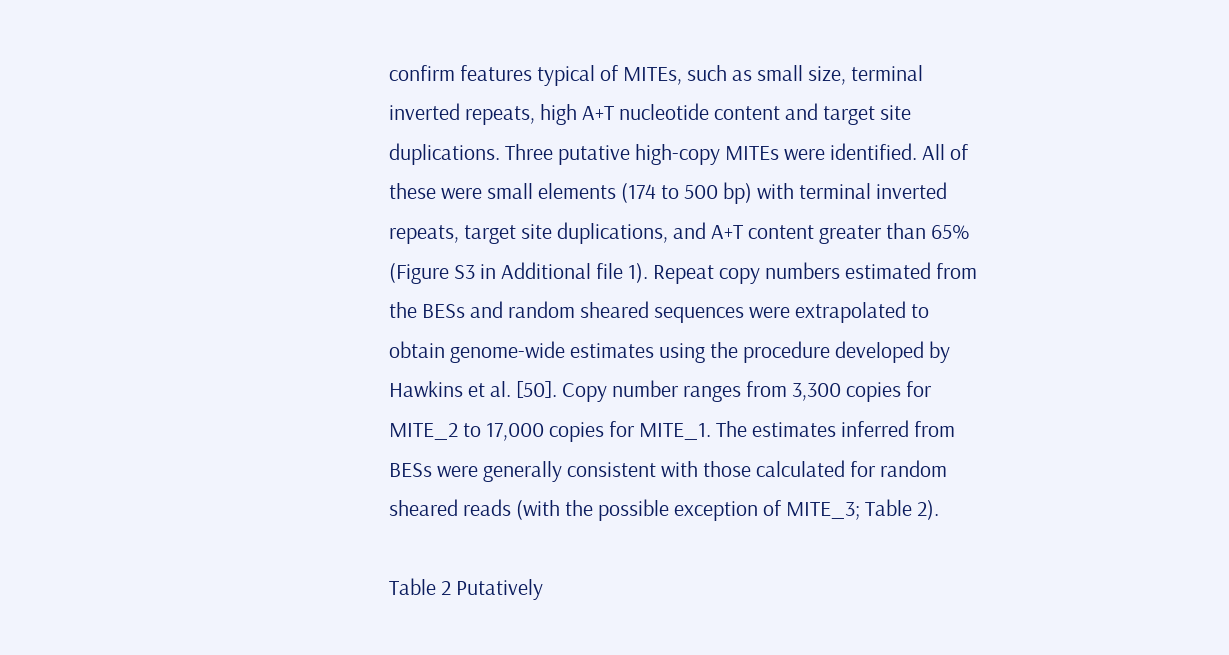confirm features typical of MITEs, such as small size, terminal inverted repeats, high A+T nucleotide content and target site duplications. Three putative high-copy MITEs were identified. All of these were small elements (174 to 500 bp) with terminal inverted repeats, target site duplications, and A+T content greater than 65% (Figure S3 in Additional file 1). Repeat copy numbers estimated from the BESs and random sheared sequences were extrapolated to obtain genome-wide estimates using the procedure developed by Hawkins et al. [50]. Copy number ranges from 3,300 copies for MITE_2 to 17,000 copies for MITE_1. The estimates inferred from BESs were generally consistent with those calculated for random sheared reads (with the possible exception of MITE_3; Table 2).

Table 2 Putatively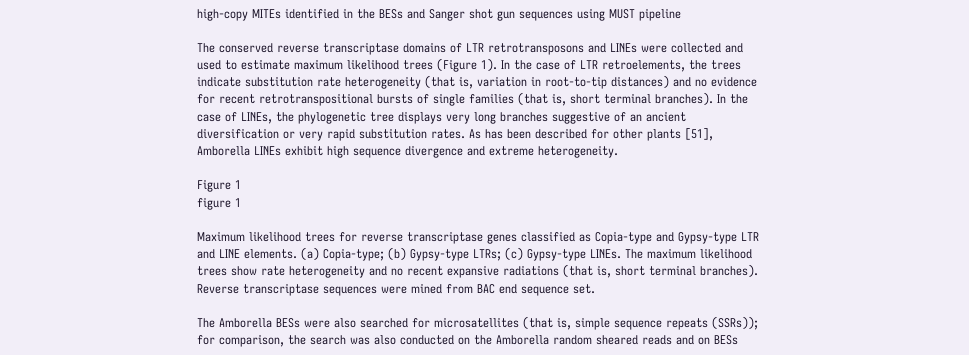high-copy MITEs identified in the BESs and Sanger shot gun sequences using MUST pipeline

The conserved reverse transcriptase domains of LTR retrotransposons and LINEs were collected and used to estimate maximum likelihood trees (Figure 1). In the case of LTR retroelements, the trees indicate substitution rate heterogeneity (that is, variation in root-to-tip distances) and no evidence for recent retrotranspositional bursts of single families (that is, short terminal branches). In the case of LINEs, the phylogenetic tree displays very long branches suggestive of an ancient diversification or very rapid substitution rates. As has been described for other plants [51], Amborella LINEs exhibit high sequence divergence and extreme heterogeneity.

Figure 1
figure 1

Maximum likelihood trees for reverse transcriptase genes classified as Copia-type and Gypsy-type LTR and LINE elements. (a) Copia-type; (b) Gypsy-type LTRs; (c) Gypsy-type LINEs. The maximum likelihood trees show rate heterogeneity and no recent expansive radiations (that is, short terminal branches). Reverse transcriptase sequences were mined from BAC end sequence set.

The Amborella BESs were also searched for microsatellites (that is, simple sequence repeats (SSRs)); for comparison, the search was also conducted on the Amborella random sheared reads and on BESs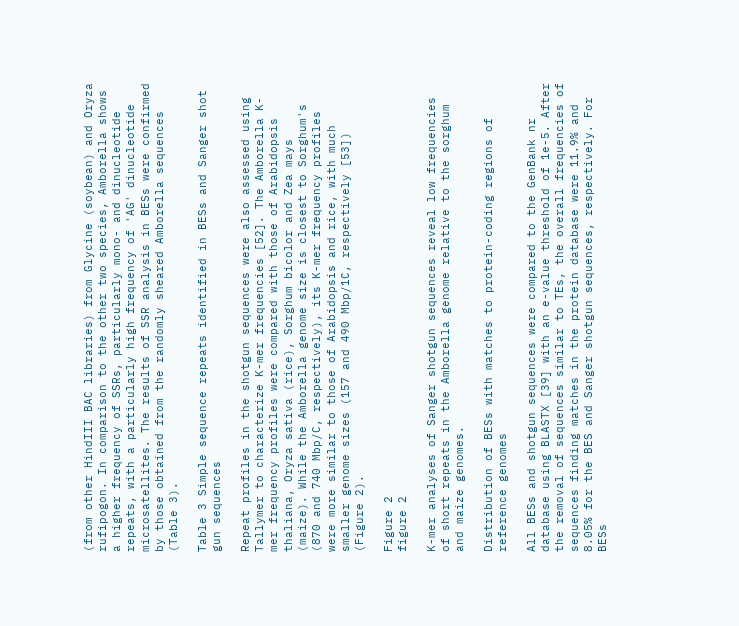(from other HindIII BAC libraries) from Glycine (soybean) and Oryza rufipogon. In comparison to the other two species, Amborella shows a higher frequency of SSRs, particularly mono- and dinucleotide repeats, with a particularly high frequency of 'AG' dinucleotide microsatellites. The results of SSR analysis in BESs were confirmed by those obtained from the randomly sheared Amborella sequences (Table 3).

Table 3 Simple sequence repeats identified in BESs and Sanger shot gun sequences

Repeat profiles in the shotgun sequences were also assessed using Tallymer to characterize K-mer frequencies [52]. The Amborella K-mer frequency profiles were compared with those of Arabidopsis thaliana, Oryza sativa (rice), Sorghum bicolor and Zea mays (maize). While the Amborella genome size is closest to Sorghum's (870 and 740 Mbp/C, respectively), its K-mer frequency profiles were more similar to those of Arabidopsis and rice, with much smaller genome sizes (157 and 490 Mbp/1C, respectively [53]) (Figure 2).

Figure 2
figure 2

K-mer analyses of Sanger shotgun sequences reveal low frequencies of short repeats in the Amborella genome relative to the sorghum and maize genomes.

Distribution of BESs with matches to protein-coding regions of reference genomes

All BESs and shotgun sequences were compared to the GenBank nr database using BLASTX [39] with an e-value threshold of 1e-5. After the removal of sequences similar to TEs, the overall frequencies of sequences finding matches in the protein database were 11.9% and 8.05% for the BES and Sanger shotgun sequences, respectively. For BESs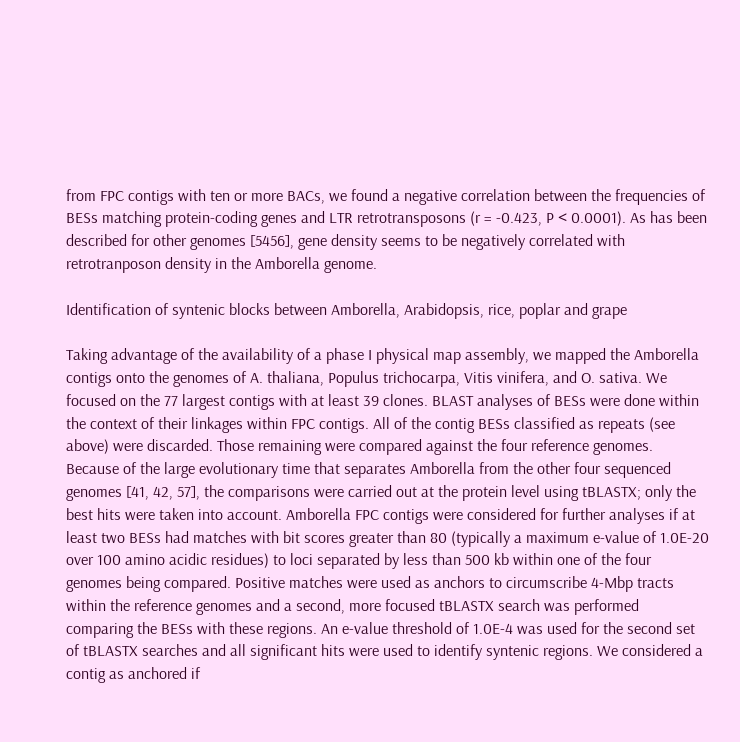from FPC contigs with ten or more BACs, we found a negative correlation between the frequencies of BESs matching protein-coding genes and LTR retrotransposons (r = -0.423, P < 0.0001). As has been described for other genomes [5456], gene density seems to be negatively correlated with retrotranposon density in the Amborella genome.

Identification of syntenic blocks between Amborella, Arabidopsis, rice, poplar and grape

Taking advantage of the availability of a phase I physical map assembly, we mapped the Amborella contigs onto the genomes of A. thaliana, Populus trichocarpa, Vitis vinifera, and O. sativa. We focused on the 77 largest contigs with at least 39 clones. BLAST analyses of BESs were done within the context of their linkages within FPC contigs. All of the contig BESs classified as repeats (see above) were discarded. Those remaining were compared against the four reference genomes. Because of the large evolutionary time that separates Amborella from the other four sequenced genomes [41, 42, 57], the comparisons were carried out at the protein level using tBLASTX; only the best hits were taken into account. Amborella FPC contigs were considered for further analyses if at least two BESs had matches with bit scores greater than 80 (typically a maximum e-value of 1.0E-20 over 100 amino acidic residues) to loci separated by less than 500 kb within one of the four genomes being compared. Positive matches were used as anchors to circumscribe 4-Mbp tracts within the reference genomes and a second, more focused tBLASTX search was performed comparing the BESs with these regions. An e-value threshold of 1.0E-4 was used for the second set of tBLASTX searches and all significant hits were used to identify syntenic regions. We considered a contig as anchored if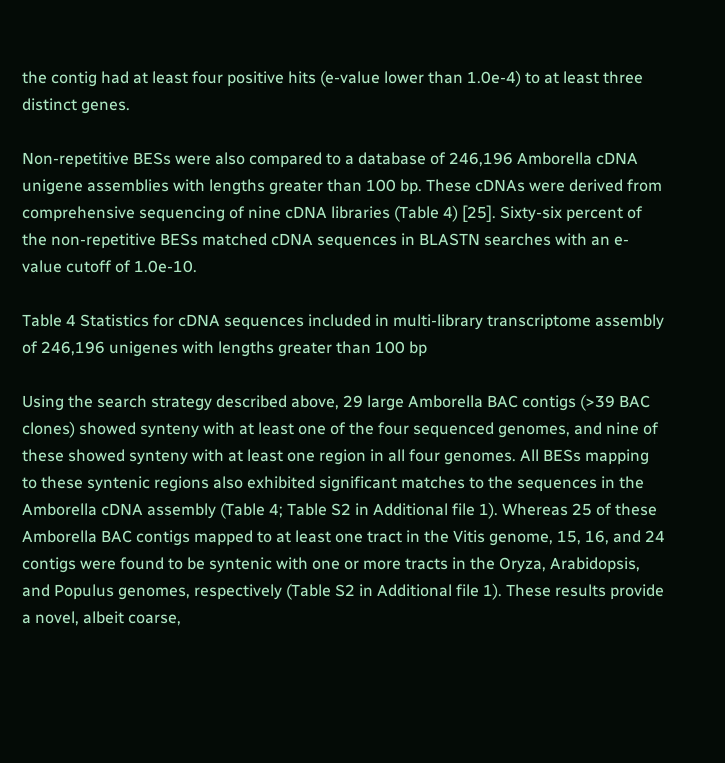the contig had at least four positive hits (e-value lower than 1.0e-4) to at least three distinct genes.

Non-repetitive BESs were also compared to a database of 246,196 Amborella cDNA unigene assemblies with lengths greater than 100 bp. These cDNAs were derived from comprehensive sequencing of nine cDNA libraries (Table 4) [25]. Sixty-six percent of the non-repetitive BESs matched cDNA sequences in BLASTN searches with an e-value cutoff of 1.0e-10.

Table 4 Statistics for cDNA sequences included in multi-library transcriptome assembly of 246,196 unigenes with lengths greater than 100 bp

Using the search strategy described above, 29 large Amborella BAC contigs (>39 BAC clones) showed synteny with at least one of the four sequenced genomes, and nine of these showed synteny with at least one region in all four genomes. All BESs mapping to these syntenic regions also exhibited significant matches to the sequences in the Amborella cDNA assembly (Table 4; Table S2 in Additional file 1). Whereas 25 of these Amborella BAC contigs mapped to at least one tract in the Vitis genome, 15, 16, and 24 contigs were found to be syntenic with one or more tracts in the Oryza, Arabidopsis, and Populus genomes, respectively (Table S2 in Additional file 1). These results provide a novel, albeit coarse,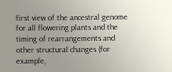first view of the ancestral genome for all flowering plants and the timing of rearrangements and other structural changes (for example,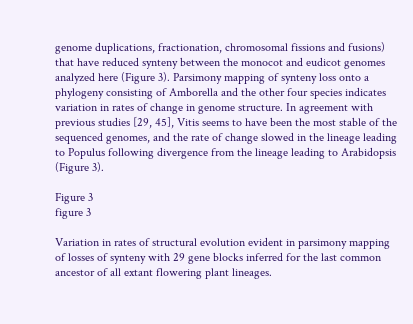genome duplications, fractionation, chromosomal fissions and fusions) that have reduced synteny between the monocot and eudicot genomes analyzed here (Figure 3). Parsimony mapping of synteny loss onto a phylogeny consisting of Amborella and the other four species indicates variation in rates of change in genome structure. In agreement with previous studies [29, 45], Vitis seems to have been the most stable of the sequenced genomes, and the rate of change slowed in the lineage leading to Populus following divergence from the lineage leading to Arabidopsis (Figure 3).

Figure 3
figure 3

Variation in rates of structural evolution evident in parsimony mapping of losses of synteny with 29 gene blocks inferred for the last common ancestor of all extant flowering plant lineages.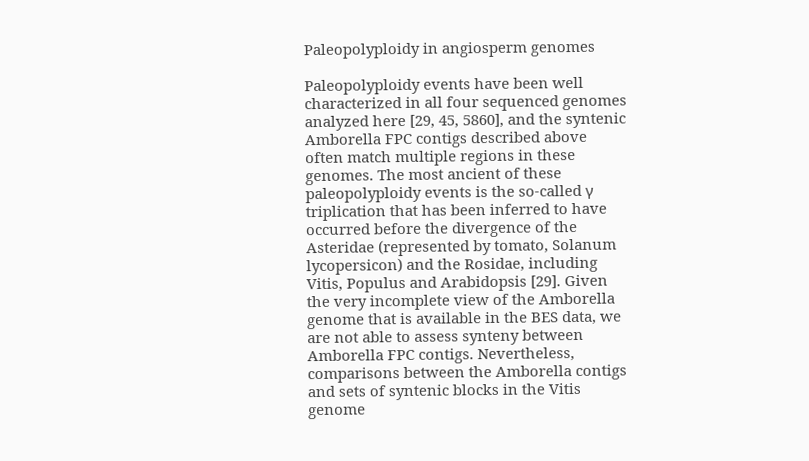Paleopolyploidy in angiosperm genomes

Paleopolyploidy events have been well characterized in all four sequenced genomes analyzed here [29, 45, 5860], and the syntenic Amborella FPC contigs described above often match multiple regions in these genomes. The most ancient of these paleopolyploidy events is the so-called γ triplication that has been inferred to have occurred before the divergence of the Asteridae (represented by tomato, Solanum lycopersicon) and the Rosidae, including Vitis, Populus and Arabidopsis [29]. Given the very incomplete view of the Amborella genome that is available in the BES data, we are not able to assess synteny between Amborella FPC contigs. Nevertheless, comparisons between the Amborella contigs and sets of syntenic blocks in the Vitis genome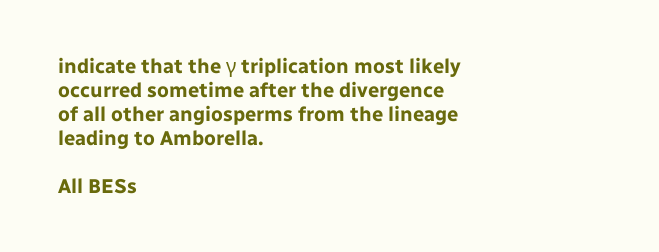indicate that the γ triplication most likely occurred sometime after the divergence of all other angiosperms from the lineage leading to Amborella.

All BESs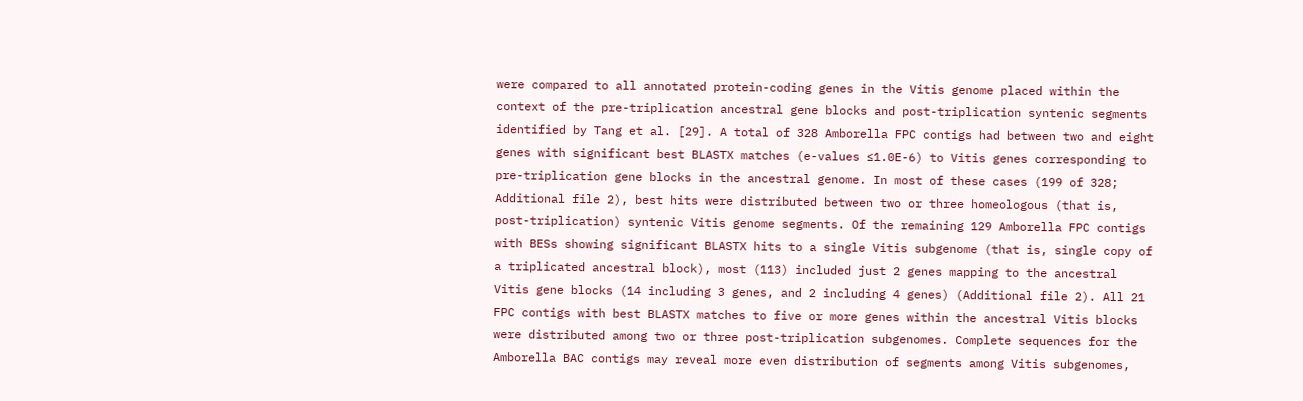were compared to all annotated protein-coding genes in the Vitis genome placed within the context of the pre-triplication ancestral gene blocks and post-triplication syntenic segments identified by Tang et al. [29]. A total of 328 Amborella FPC contigs had between two and eight genes with significant best BLASTX matches (e-values ≤1.0E-6) to Vitis genes corresponding to pre-triplication gene blocks in the ancestral genome. In most of these cases (199 of 328; Additional file 2), best hits were distributed between two or three homeologous (that is, post-triplication) syntenic Vitis genome segments. Of the remaining 129 Amborella FPC contigs with BESs showing significant BLASTX hits to a single Vitis subgenome (that is, single copy of a triplicated ancestral block), most (113) included just 2 genes mapping to the ancestral Vitis gene blocks (14 including 3 genes, and 2 including 4 genes) (Additional file 2). All 21 FPC contigs with best BLASTX matches to five or more genes within the ancestral Vitis blocks were distributed among two or three post-triplication subgenomes. Complete sequences for the Amborella BAC contigs may reveal more even distribution of segments among Vitis subgenomes,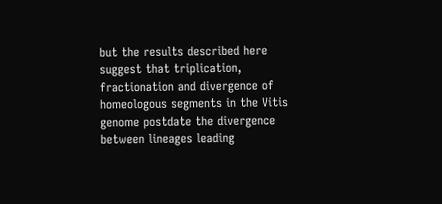but the results described here suggest that triplication, fractionation and divergence of homeologous segments in the Vitis genome postdate the divergence between lineages leading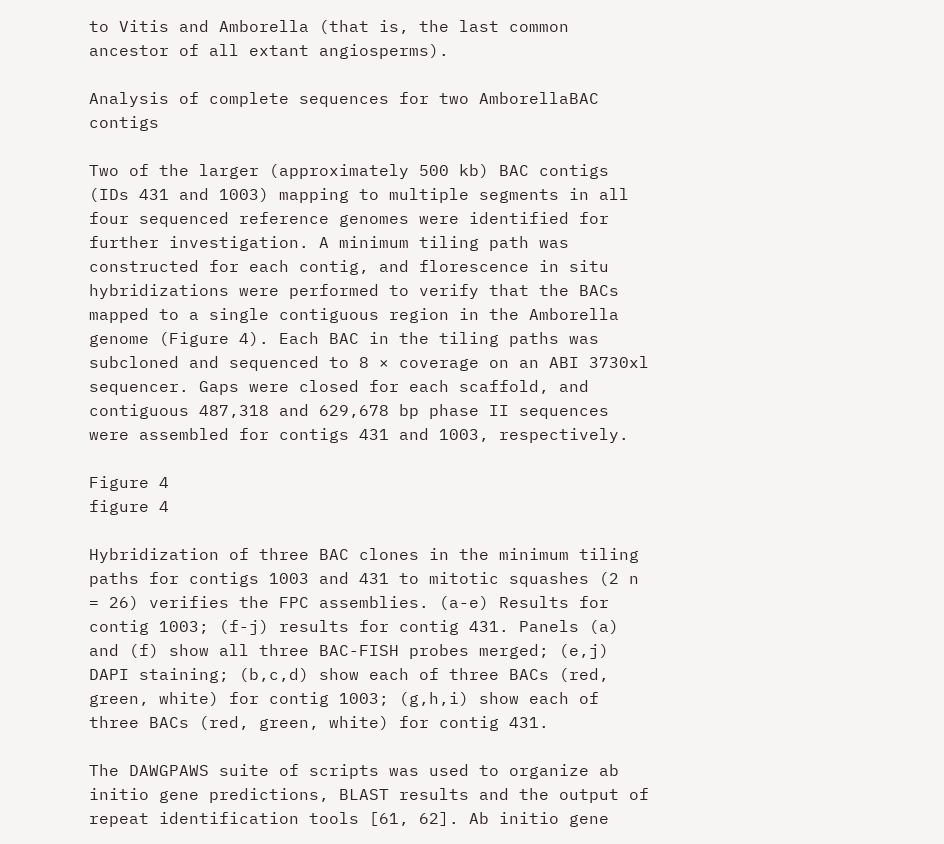to Vitis and Amborella (that is, the last common ancestor of all extant angiosperms).

Analysis of complete sequences for two AmborellaBAC contigs

Two of the larger (approximately 500 kb) BAC contigs (IDs 431 and 1003) mapping to multiple segments in all four sequenced reference genomes were identified for further investigation. A minimum tiling path was constructed for each contig, and florescence in situ hybridizations were performed to verify that the BACs mapped to a single contiguous region in the Amborella genome (Figure 4). Each BAC in the tiling paths was subcloned and sequenced to 8 × coverage on an ABI 3730xl sequencer. Gaps were closed for each scaffold, and contiguous 487,318 and 629,678 bp phase II sequences were assembled for contigs 431 and 1003, respectively.

Figure 4
figure 4

Hybridization of three BAC clones in the minimum tiling paths for contigs 1003 and 431 to mitotic squashes (2 n = 26) verifies the FPC assemblies. (a-e) Results for contig 1003; (f-j) results for contig 431. Panels (a) and (f) show all three BAC-FISH probes merged; (e,j) DAPI staining; (b,c,d) show each of three BACs (red, green, white) for contig 1003; (g,h,i) show each of three BACs (red, green, white) for contig 431.

The DAWGPAWS suite of scripts was used to organize ab initio gene predictions, BLAST results and the output of repeat identification tools [61, 62]. Ab initio gene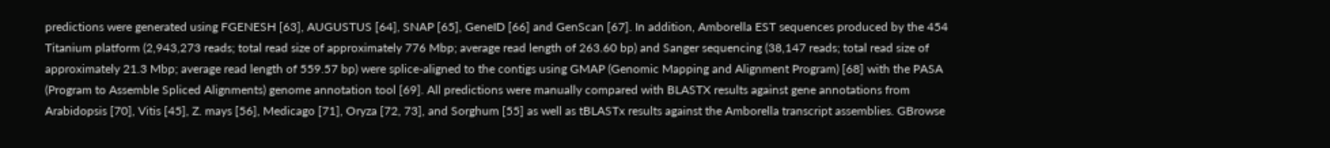predictions were generated using FGENESH [63], AUGUSTUS [64], SNAP [65], GeneID [66] and GenScan [67]. In addition, Amborella EST sequences produced by the 454 Titanium platform (2,943,273 reads; total read size of approximately 776 Mbp; average read length of 263.60 bp) and Sanger sequencing (38,147 reads; total read size of approximately 21.3 Mbp; average read length of 559.57 bp) were splice-aligned to the contigs using GMAP (Genomic Mapping and Alignment Program) [68] with the PASA (Program to Assemble Spliced Alignments) genome annotation tool [69]. All predictions were manually compared with BLASTX results against gene annotations from Arabidopsis [70], Vitis [45], Z. mays [56], Medicago [71], Oryza [72, 73], and Sorghum [55] as well as tBLASTx results against the Amborella transcript assemblies. GBrowse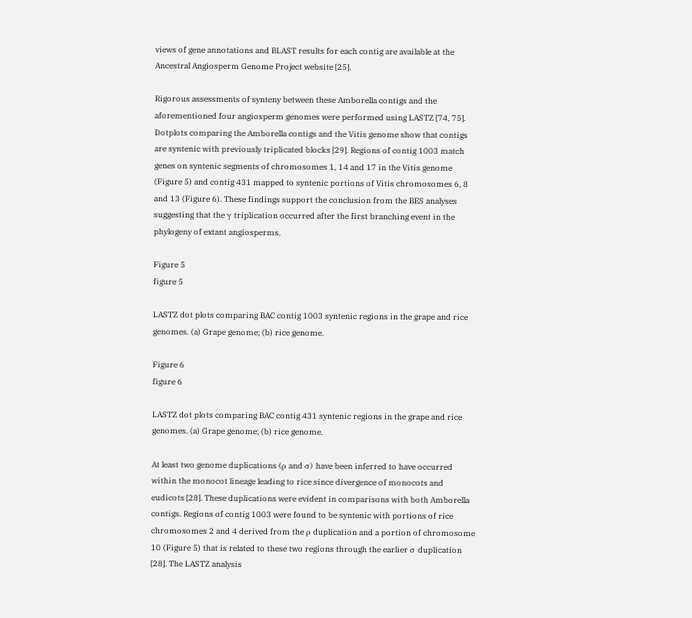views of gene annotations and BLAST results for each contig are available at the Ancestral Angiosperm Genome Project website [25].

Rigorous assessments of synteny between these Amborella contigs and the aforementioned four angiosperm genomes were performed using LASTZ [74, 75]. Dotplots comparing the Amborella contigs and the Vitis genome show that contigs are syntenic with previously triplicated blocks [29]. Regions of contig 1003 match genes on syntenic segments of chromosomes 1, 14 and 17 in the Vitis genome (Figure 5) and contig 431 mapped to syntenic portions of Vitis chromosomes 6, 8 and 13 (Figure 6). These findings support the conclusion from the BES analyses suggesting that the γ triplication occurred after the first branching event in the phylogeny of extant angiosperms.

Figure 5
figure 5

LASTZ dot plots comparing BAC contig 1003 syntenic regions in the grape and rice genomes. (a) Grape genome; (b) rice genome.

Figure 6
figure 6

LASTZ dot plots comparing BAC contig 431 syntenic regions in the grape and rice genomes. (a) Grape genome; (b) rice genome.

At least two genome duplications (ρ and σ) have been inferred to have occurred within the monocot lineage leading to rice since divergence of monocots and eudicots [28]. These duplications were evident in comparisons with both Amborella contigs. Regions of contig 1003 were found to be syntenic with portions of rice chromosomes 2 and 4 derived from the ρ duplication and a portion of chromosome 10 (Figure 5) that is related to these two regions through the earlier σ duplication [28]. The LASTZ analysis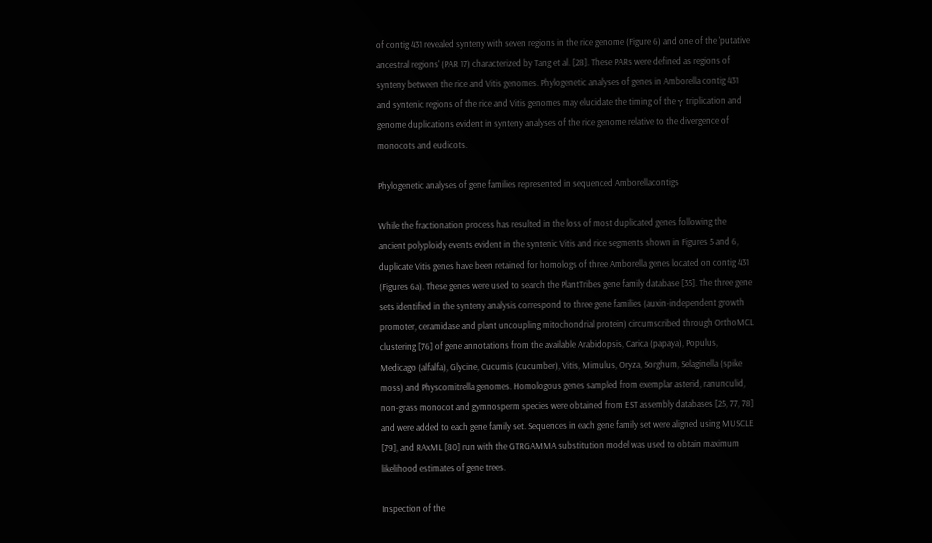of contig 431 revealed synteny with seven regions in the rice genome (Figure 6) and one of the 'putative ancestral regions' (PAR 17) characterized by Tang et al. [28]. These PARs were defined as regions of synteny between the rice and Vitis genomes. Phylogenetic analyses of genes in Amborella contig 431 and syntenic regions of the rice and Vitis genomes may elucidate the timing of the γ triplication and genome duplications evident in synteny analyses of the rice genome relative to the divergence of monocots and eudicots.

Phylogenetic analyses of gene families represented in sequenced Amborellacontigs

While the fractionation process has resulted in the loss of most duplicated genes following the ancient polyploidy events evident in the syntenic Vitis and rice segments shown in Figures 5 and 6, duplicate Vitis genes have been retained for homologs of three Amborella genes located on contig 431 (Figures 6a). These genes were used to search the PlantTribes gene family database [35]. The three gene sets identified in the synteny analysis correspond to three gene families (auxin-independent growth promoter, ceramidase and plant uncoupling mitochondrial protein) circumscribed through OrthoMCL clustering [76] of gene annotations from the available Arabidopsis, Carica (papaya), Populus, Medicago (alfalfa), Glycine, Cucumis (cucumber), Vitis, Mimulus, Oryza, Sorghum, Selaginella (spike moss) and Physcomitrella genomes. Homologous genes sampled from exemplar asterid, ranunculid, non-grass monocot and gymnosperm species were obtained from EST assembly databases [25, 77, 78] and were added to each gene family set. Sequences in each gene family set were aligned using MUSCLE [79], and RAxML [80] run with the GTRGAMMA substitution model was used to obtain maximum likelihood estimates of gene trees.

Inspection of the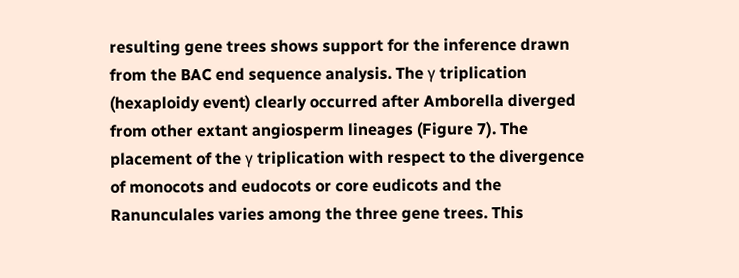resulting gene trees shows support for the inference drawn from the BAC end sequence analysis. The γ triplication (hexaploidy event) clearly occurred after Amborella diverged from other extant angiosperm lineages (Figure 7). The placement of the γ triplication with respect to the divergence of monocots and eudocots or core eudicots and the Ranunculales varies among the three gene trees. This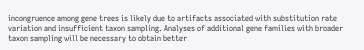incongruence among gene trees is likely due to artifacts associated with substitution rate variation and insufficient taxon sampling. Analyses of additional gene families with broader taxon sampling will be necessary to obtain better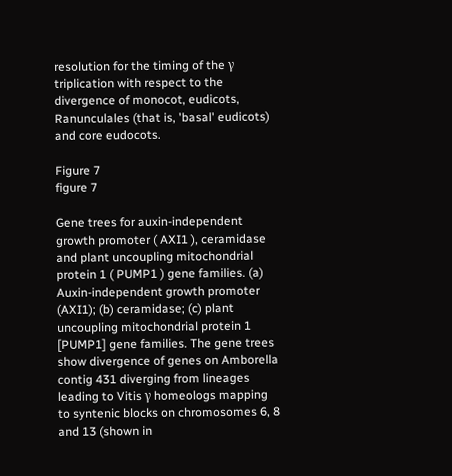resolution for the timing of the γ triplication with respect to the divergence of monocot, eudicots, Ranunculales (that is, 'basal' eudicots) and core eudocots.

Figure 7
figure 7

Gene trees for auxin-independent growth promoter ( AXI1 ), ceramidase and plant uncoupling mitochondrial protein 1 ( PUMP1 ) gene families. (a) Auxin-independent growth promoter (AXI1); (b) ceramidase; (c) plant uncoupling mitochondrial protein 1 [PUMP1] gene families. The gene trees show divergence of genes on Amborella contig 431 diverging from lineages leading to Vitis γ homeologs mapping to syntenic blocks on chromosomes 6, 8 and 13 (shown in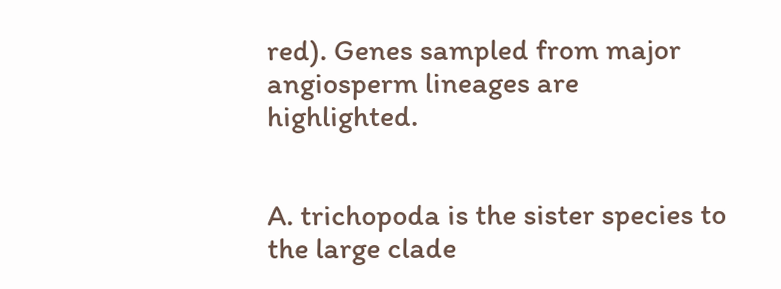red). Genes sampled from major angiosperm lineages are highlighted.


A. trichopoda is the sister species to the large clade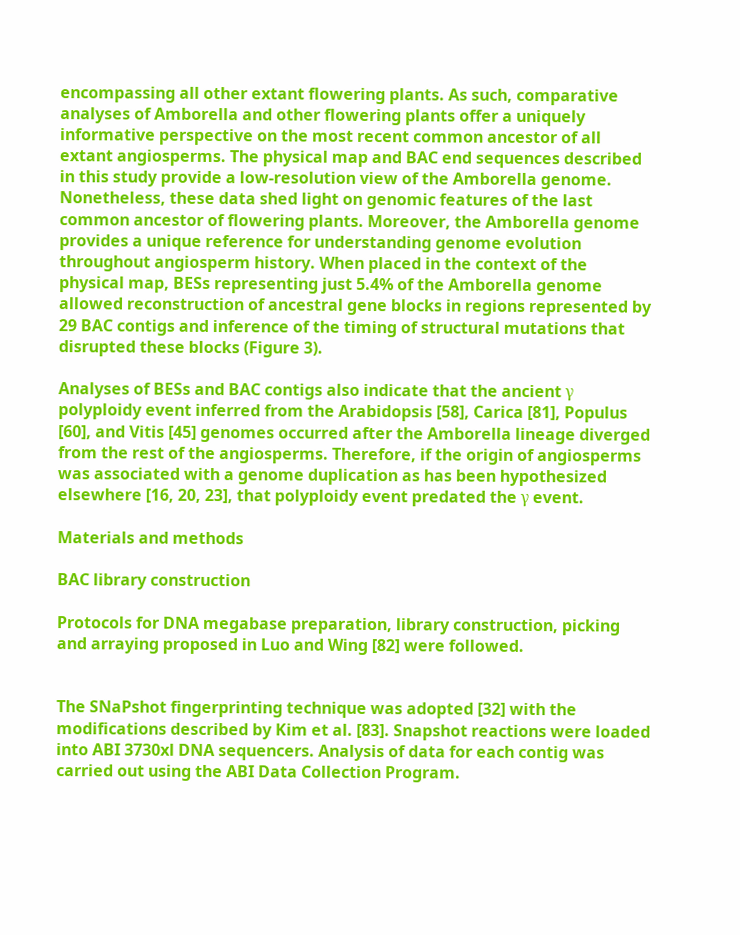encompassing all other extant flowering plants. As such, comparative analyses of Amborella and other flowering plants offer a uniquely informative perspective on the most recent common ancestor of all extant angiosperms. The physical map and BAC end sequences described in this study provide a low-resolution view of the Amborella genome. Nonetheless, these data shed light on genomic features of the last common ancestor of flowering plants. Moreover, the Amborella genome provides a unique reference for understanding genome evolution throughout angiosperm history. When placed in the context of the physical map, BESs representing just 5.4% of the Amborella genome allowed reconstruction of ancestral gene blocks in regions represented by 29 BAC contigs and inference of the timing of structural mutations that disrupted these blocks (Figure 3).

Analyses of BESs and BAC contigs also indicate that the ancient γ polyploidy event inferred from the Arabidopsis [58], Carica [81], Populus [60], and Vitis [45] genomes occurred after the Amborella lineage diverged from the rest of the angiosperms. Therefore, if the origin of angiosperms was associated with a genome duplication as has been hypothesized elsewhere [16, 20, 23], that polyploidy event predated the γ event.

Materials and methods

BAC library construction

Protocols for DNA megabase preparation, library construction, picking and arraying proposed in Luo and Wing [82] were followed.


The SNaPshot fingerprinting technique was adopted [32] with the modifications described by Kim et al. [83]. Snapshot reactions were loaded into ABI 3730xl DNA sequencers. Analysis of data for each contig was carried out using the ABI Data Collection Program.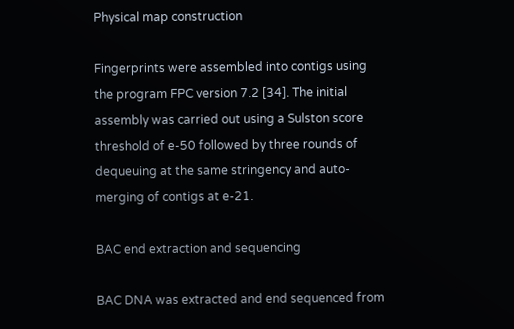Physical map construction

Fingerprints were assembled into contigs using the program FPC version 7.2 [34]. The initial assembly was carried out using a Sulston score threshold of e-50 followed by three rounds of dequeuing at the same stringency and auto-merging of contigs at e-21.

BAC end extraction and sequencing

BAC DNA was extracted and end sequenced from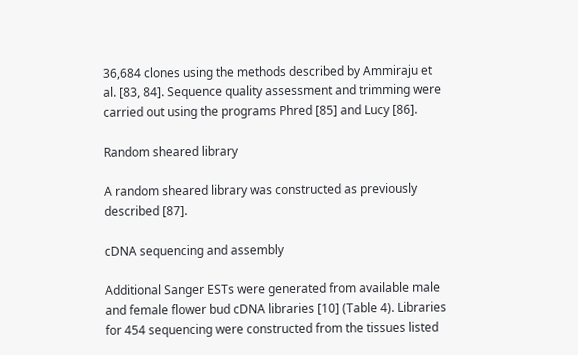36,684 clones using the methods described by Ammiraju et al. [83, 84]. Sequence quality assessment and trimming were carried out using the programs Phred [85] and Lucy [86].

Random sheared library

A random sheared library was constructed as previously described [87].

cDNA sequencing and assembly

Additional Sanger ESTs were generated from available male and female flower bud cDNA libraries [10] (Table 4). Libraries for 454 sequencing were constructed from the tissues listed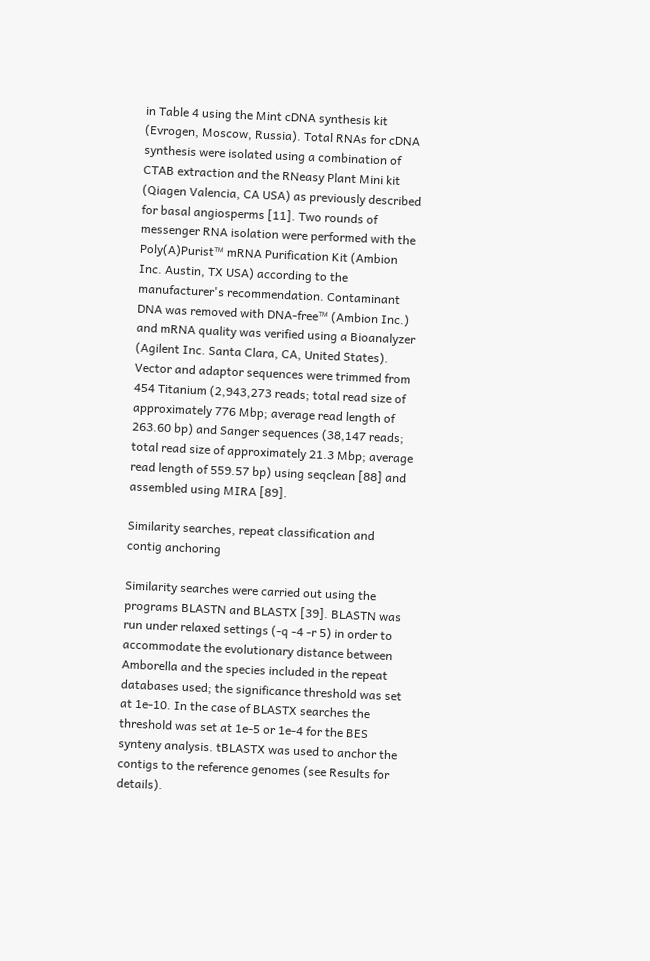in Table 4 using the Mint cDNA synthesis kit (Evrogen, Moscow, Russia). Total RNAs for cDNA synthesis were isolated using a combination of CTAB extraction and the RNeasy Plant Mini kit (Qiagen Valencia, CA USA) as previously described for basal angiosperms [11]. Two rounds of messenger RNA isolation were performed with the Poly(A)Purist™ mRNA Purification Kit (Ambion Inc. Austin, TX USA) according to the manufacturer's recommendation. Contaminant DNA was removed with DNA-free™ (Ambion Inc.) and mRNA quality was verified using a Bioanalyzer (Agilent Inc. Santa Clara, CA, United States). Vector and adaptor sequences were trimmed from 454 Titanium (2,943,273 reads; total read size of approximately 776 Mbp; average read length of 263.60 bp) and Sanger sequences (38,147 reads; total read size of approximately 21.3 Mbp; average read length of 559.57 bp) using seqclean [88] and assembled using MIRA [89].

Similarity searches, repeat classification and contig anchoring

Similarity searches were carried out using the programs BLASTN and BLASTX [39]. BLASTN was run under relaxed settings (-q -4 -r 5) in order to accommodate the evolutionary distance between Amborella and the species included in the repeat databases used; the significance threshold was set at 1e-10. In the case of BLASTX searches the threshold was set at 1e-5 or 1e-4 for the BES synteny analysis. tBLASTX was used to anchor the contigs to the reference genomes (see Results for details).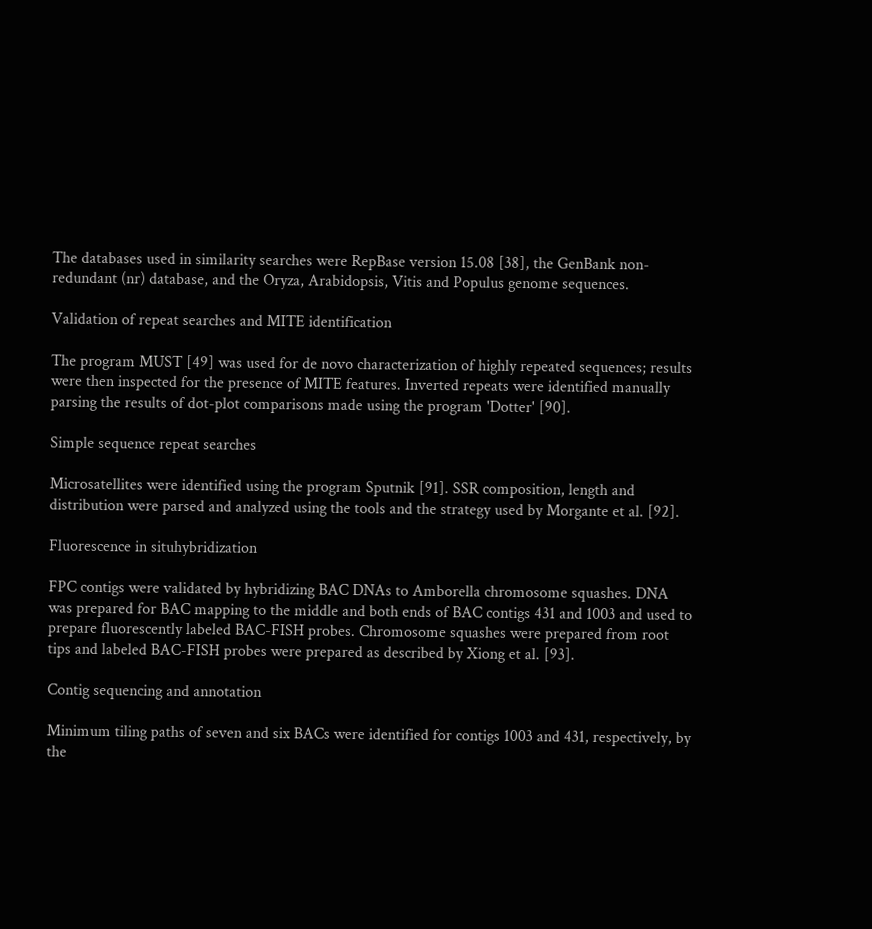The databases used in similarity searches were RepBase version 15.08 [38], the GenBank non-redundant (nr) database, and the Oryza, Arabidopsis, Vitis and Populus genome sequences.

Validation of repeat searches and MITE identification

The program MUST [49] was used for de novo characterization of highly repeated sequences; results were then inspected for the presence of MITE features. Inverted repeats were identified manually parsing the results of dot-plot comparisons made using the program 'Dotter' [90].

Simple sequence repeat searches

Microsatellites were identified using the program Sputnik [91]. SSR composition, length and distribution were parsed and analyzed using the tools and the strategy used by Morgante et al. [92].

Fluorescence in situhybridization

FPC contigs were validated by hybridizing BAC DNAs to Amborella chromosome squashes. DNA was prepared for BAC mapping to the middle and both ends of BAC contigs 431 and 1003 and used to prepare fluorescently labeled BAC-FISH probes. Chromosome squashes were prepared from root tips and labeled BAC-FISH probes were prepared as described by Xiong et al. [93].

Contig sequencing and annotation

Minimum tiling paths of seven and six BACs were identified for contigs 1003 and 431, respectively, by the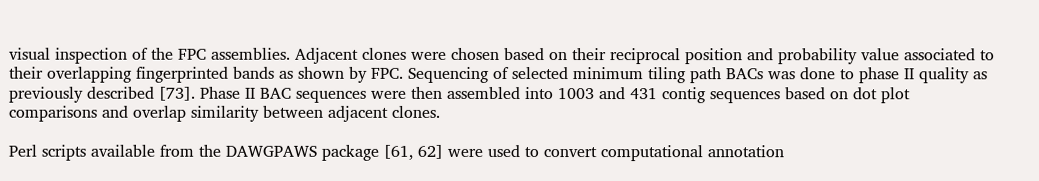visual inspection of the FPC assemblies. Adjacent clones were chosen based on their reciprocal position and probability value associated to their overlapping fingerprinted bands as shown by FPC. Sequencing of selected minimum tiling path BACs was done to phase II quality as previously described [73]. Phase II BAC sequences were then assembled into 1003 and 431 contig sequences based on dot plot comparisons and overlap similarity between adjacent clones.

Perl scripts available from the DAWGPAWS package [61, 62] were used to convert computational annotation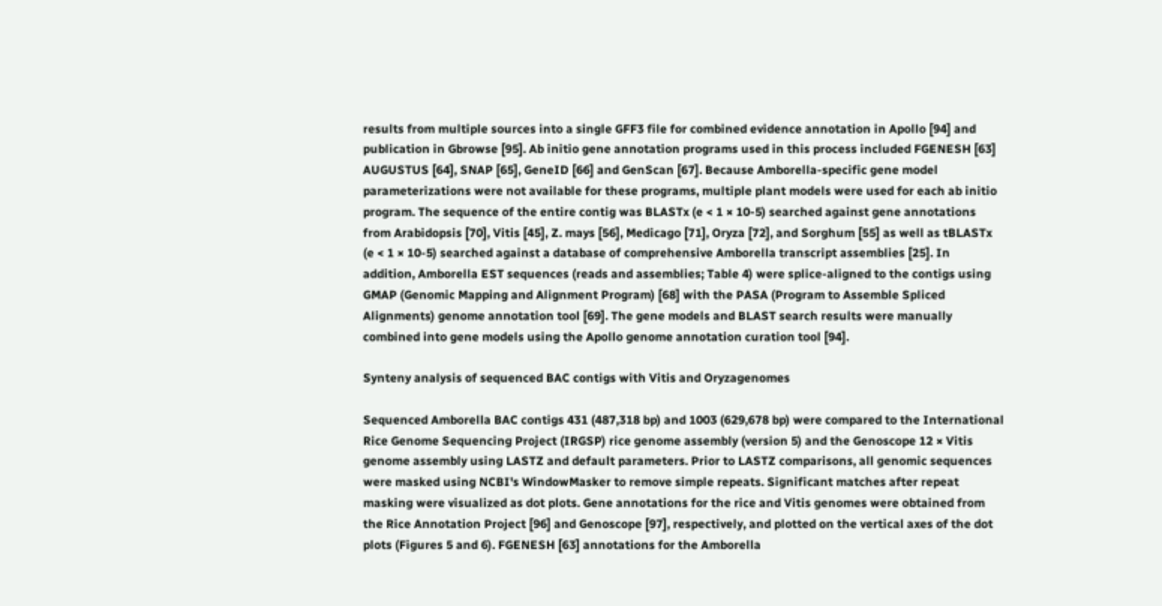results from multiple sources into a single GFF3 file for combined evidence annotation in Apollo [94] and publication in Gbrowse [95]. Ab initio gene annotation programs used in this process included FGENESH [63] AUGUSTUS [64], SNAP [65], GeneID [66] and GenScan [67]. Because Amborella-specific gene model parameterizations were not available for these programs, multiple plant models were used for each ab initio program. The sequence of the entire contig was BLASTx (e < 1 × 10-5) searched against gene annotations from Arabidopsis [70], Vitis [45], Z. mays [56], Medicago [71], Oryza [72], and Sorghum [55] as well as tBLASTx (e < 1 × 10-5) searched against a database of comprehensive Amborella transcript assemblies [25]. In addition, Amborella EST sequences (reads and assemblies; Table 4) were splice-aligned to the contigs using GMAP (Genomic Mapping and Alignment Program) [68] with the PASA (Program to Assemble Spliced Alignments) genome annotation tool [69]. The gene models and BLAST search results were manually combined into gene models using the Apollo genome annotation curation tool [94].

Synteny analysis of sequenced BAC contigs with Vitis and Oryzagenomes

Sequenced Amborella BAC contigs 431 (487,318 bp) and 1003 (629,678 bp) were compared to the International Rice Genome Sequencing Project (IRGSP) rice genome assembly (version 5) and the Genoscope 12 × Vitis genome assembly using LASTZ and default parameters. Prior to LASTZ comparisons, all genomic sequences were masked using NCBI's WindowMasker to remove simple repeats. Significant matches after repeat masking were visualized as dot plots. Gene annotations for the rice and Vitis genomes were obtained from the Rice Annotation Project [96] and Genoscope [97], respectively, and plotted on the vertical axes of the dot plots (Figures 5 and 6). FGENESH [63] annotations for the Amborella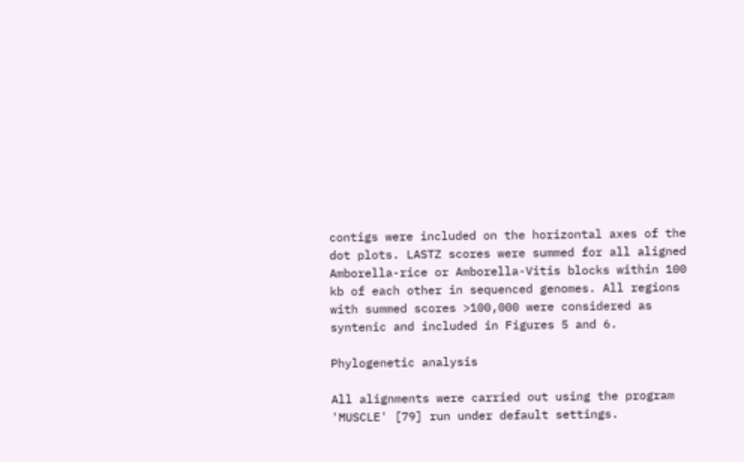contigs were included on the horizontal axes of the dot plots. LASTZ scores were summed for all aligned Amborella-rice or Amborella-Vitis blocks within 100 kb of each other in sequenced genomes. All regions with summed scores >100,000 were considered as syntenic and included in Figures 5 and 6.

Phylogenetic analysis

All alignments were carried out using the program 'MUSCLE' [79] run under default settings.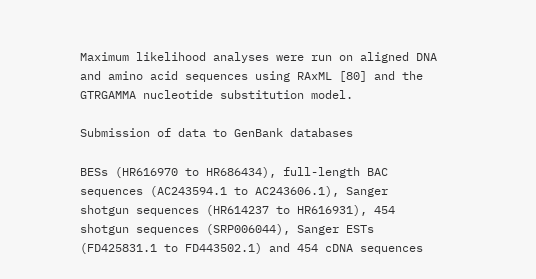Maximum likelihood analyses were run on aligned DNA and amino acid sequences using RAxML [80] and the GTRGAMMA nucleotide substitution model.

Submission of data to GenBank databases

BESs (HR616970 to HR686434), full-length BAC sequences (AC243594.1 to AC243606.1), Sanger shotgun sequences (HR614237 to HR616931), 454 shotgun sequences (SRP006044), Sanger ESTs (FD425831.1 to FD443502.1) and 454 cDNA sequences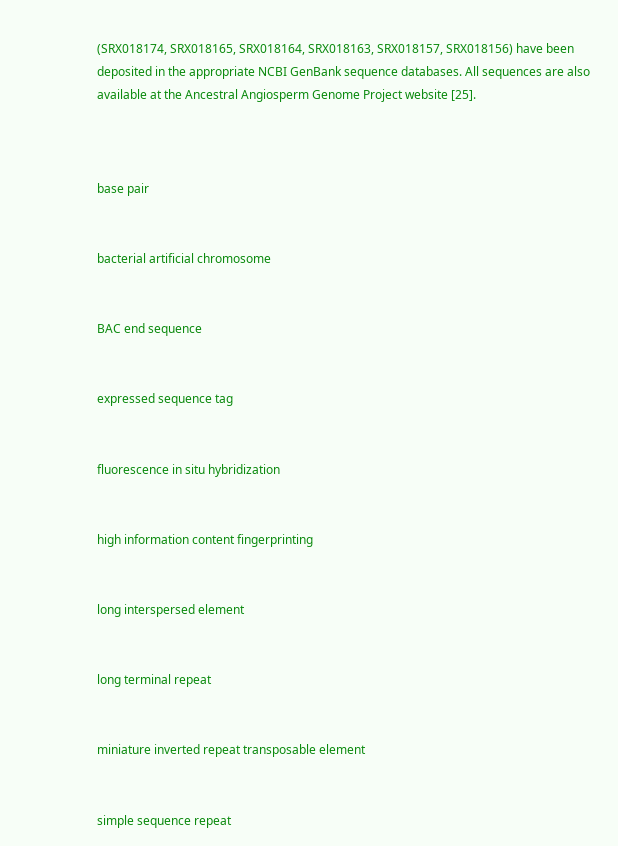(SRX018174, SRX018165, SRX018164, SRX018163, SRX018157, SRX018156) have been deposited in the appropriate NCBI GenBank sequence databases. All sequences are also available at the Ancestral Angiosperm Genome Project website [25].



base pair


bacterial artificial chromosome


BAC end sequence


expressed sequence tag


fluorescence in situ hybridization


high information content fingerprinting


long interspersed element


long terminal repeat


miniature inverted repeat transposable element


simple sequence repeat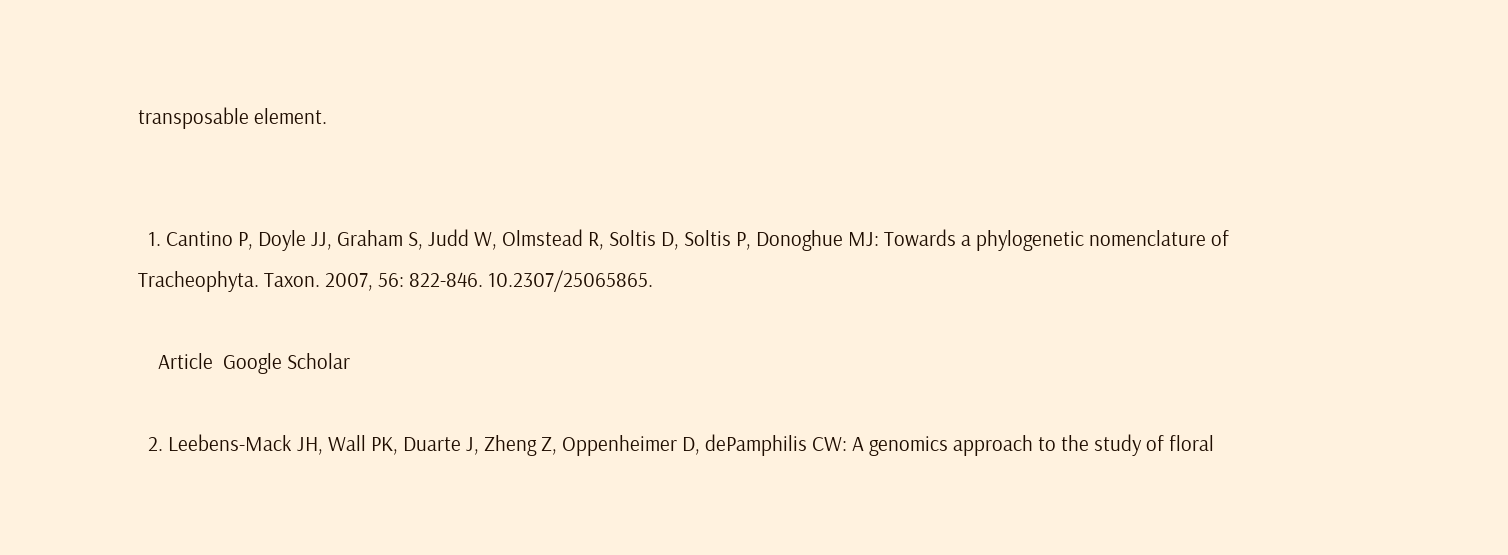transposable element.


  1. Cantino P, Doyle JJ, Graham S, Judd W, Olmstead R, Soltis D, Soltis P, Donoghue MJ: Towards a phylogenetic nomenclature of Tracheophyta. Taxon. 2007, 56: 822-846. 10.2307/25065865.

    Article  Google Scholar

  2. Leebens-Mack JH, Wall PK, Duarte J, Zheng Z, Oppenheimer D, dePamphilis CW: A genomics approach to the study of floral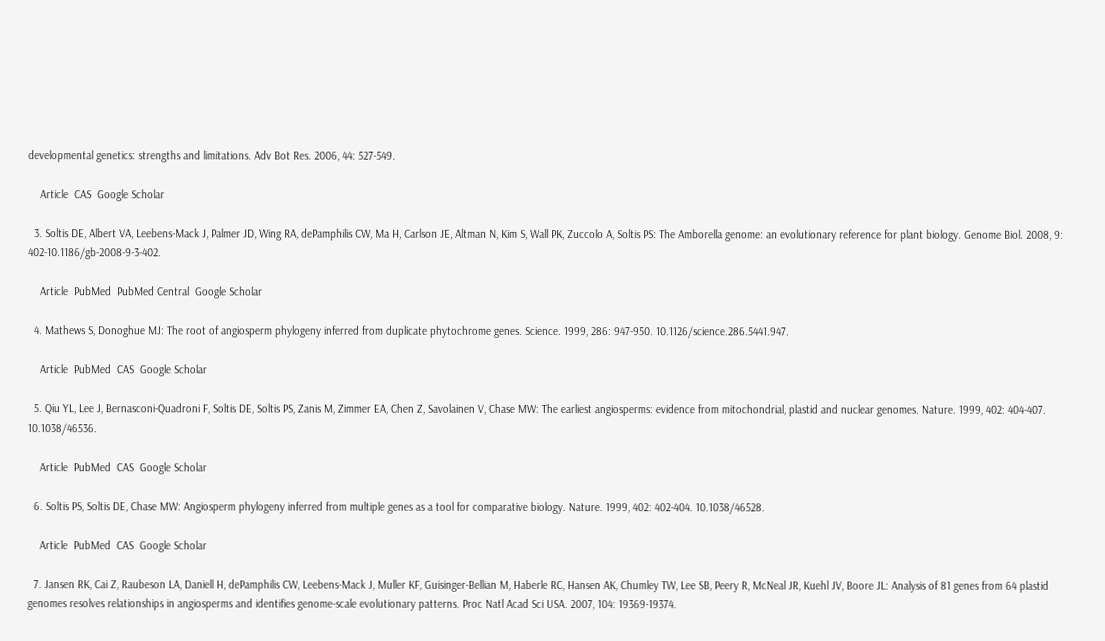developmental genetics: strengths and limitations. Adv Bot Res. 2006, 44: 527-549.

    Article  CAS  Google Scholar

  3. Soltis DE, Albert VA, Leebens-Mack J, Palmer JD, Wing RA, dePamphilis CW, Ma H, Carlson JE, Altman N, Kim S, Wall PK, Zuccolo A, Soltis PS: The Amborella genome: an evolutionary reference for plant biology. Genome Biol. 2008, 9: 402-10.1186/gb-2008-9-3-402.

    Article  PubMed  PubMed Central  Google Scholar

  4. Mathews S, Donoghue MJ: The root of angiosperm phylogeny inferred from duplicate phytochrome genes. Science. 1999, 286: 947-950. 10.1126/science.286.5441.947.

    Article  PubMed  CAS  Google Scholar

  5. Qiu YL, Lee J, Bernasconi-Quadroni F, Soltis DE, Soltis PS, Zanis M, Zimmer EA, Chen Z, Savolainen V, Chase MW: The earliest angiosperms: evidence from mitochondrial, plastid and nuclear genomes. Nature. 1999, 402: 404-407. 10.1038/46536.

    Article  PubMed  CAS  Google Scholar

  6. Soltis PS, Soltis DE, Chase MW: Angiosperm phylogeny inferred from multiple genes as a tool for comparative biology. Nature. 1999, 402: 402-404. 10.1038/46528.

    Article  PubMed  CAS  Google Scholar

  7. Jansen RK, Cai Z, Raubeson LA, Daniell H, dePamphilis CW, Leebens-Mack J, Muller KF, Guisinger-Bellian M, Haberle RC, Hansen AK, Chumley TW, Lee SB, Peery R, McNeal JR, Kuehl JV, Boore JL: Analysis of 81 genes from 64 plastid genomes resolves relationships in angiosperms and identifies genome-scale evolutionary patterns. Proc Natl Acad Sci USA. 2007, 104: 19369-19374.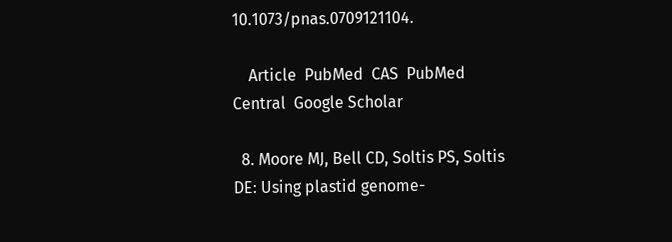10.1073/pnas.0709121104.

    Article  PubMed  CAS  PubMed Central  Google Scholar

  8. Moore MJ, Bell CD, Soltis PS, Soltis DE: Using plastid genome-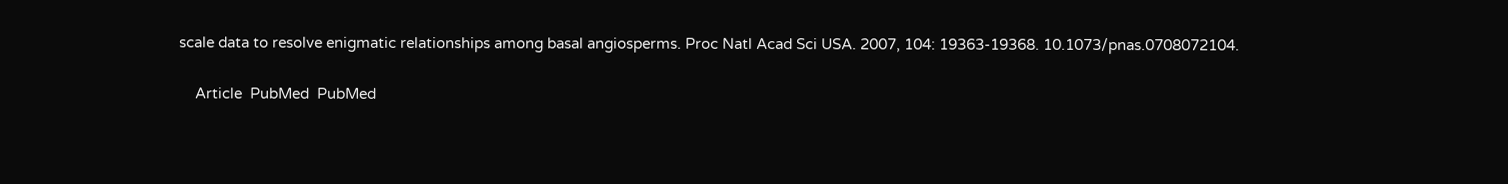scale data to resolve enigmatic relationships among basal angiosperms. Proc Natl Acad Sci USA. 2007, 104: 19363-19368. 10.1073/pnas.0708072104.

    Article  PubMed  PubMed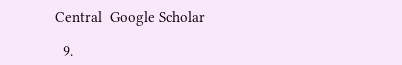Central  Google Scholar

  9.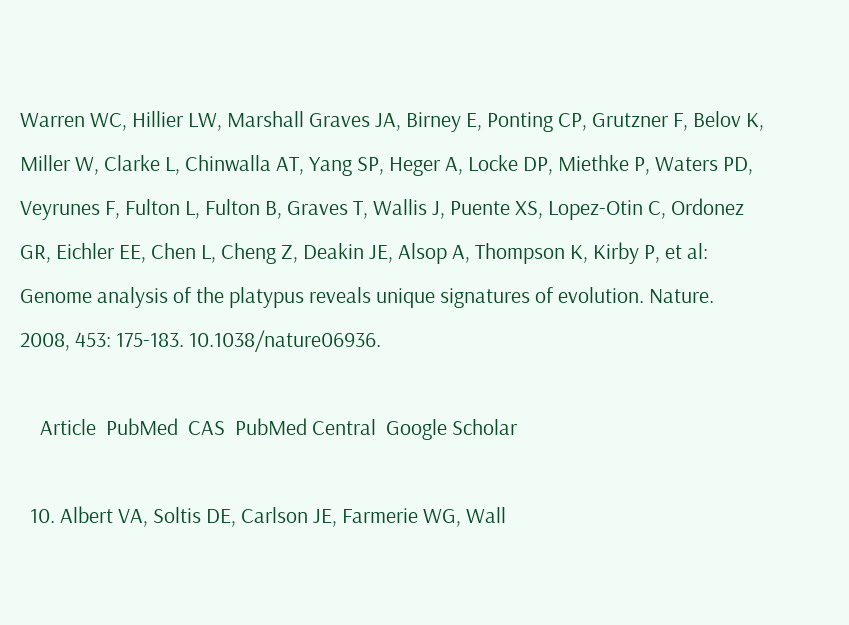Warren WC, Hillier LW, Marshall Graves JA, Birney E, Ponting CP, Grutzner F, Belov K, Miller W, Clarke L, Chinwalla AT, Yang SP, Heger A, Locke DP, Miethke P, Waters PD, Veyrunes F, Fulton L, Fulton B, Graves T, Wallis J, Puente XS, Lopez-Otin C, Ordonez GR, Eichler EE, Chen L, Cheng Z, Deakin JE, Alsop A, Thompson K, Kirby P, et al: Genome analysis of the platypus reveals unique signatures of evolution. Nature. 2008, 453: 175-183. 10.1038/nature06936.

    Article  PubMed  CAS  PubMed Central  Google Scholar

  10. Albert VA, Soltis DE, Carlson JE, Farmerie WG, Wall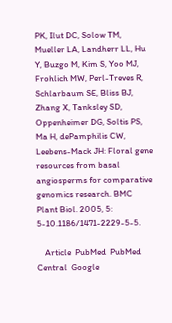PK, Ilut DC, Solow TM, Mueller LA, Landherr LL, Hu Y, Buzgo M, Kim S, Yoo MJ, Frohlich MW, Perl-Treves R, Schlarbaum SE, Bliss BJ, Zhang X, Tanksley SD, Oppenheimer DG, Soltis PS, Ma H, dePamphilis CW, Leebens-Mack JH: Floral gene resources from basal angiosperms for comparative genomics research. BMC Plant Biol. 2005, 5: 5-10.1186/1471-2229-5-5.

    Article  PubMed  PubMed Central  Google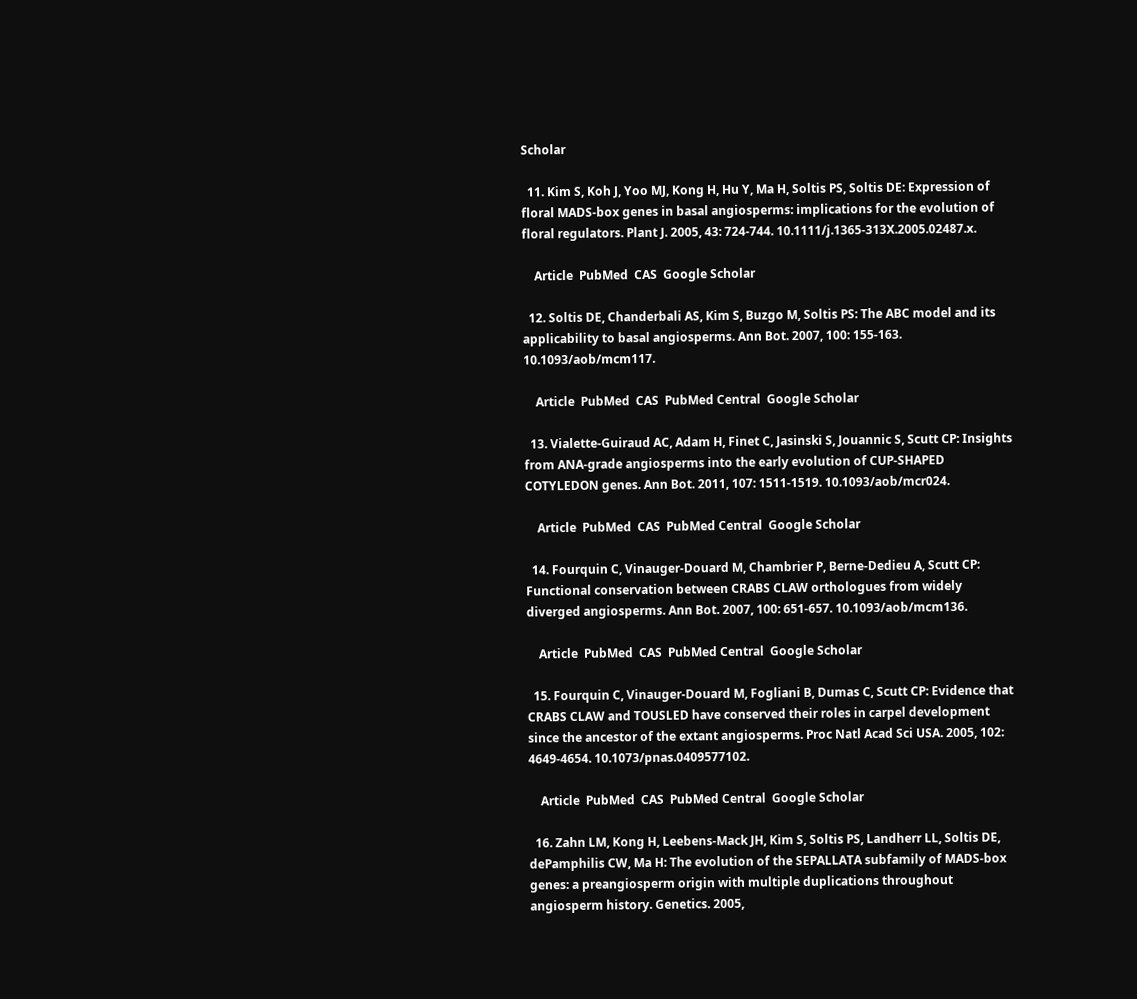Scholar

  11. Kim S, Koh J, Yoo MJ, Kong H, Hu Y, Ma H, Soltis PS, Soltis DE: Expression of floral MADS-box genes in basal angiosperms: implications for the evolution of floral regulators. Plant J. 2005, 43: 724-744. 10.1111/j.1365-313X.2005.02487.x.

    Article  PubMed  CAS  Google Scholar

  12. Soltis DE, Chanderbali AS, Kim S, Buzgo M, Soltis PS: The ABC model and its applicability to basal angiosperms. Ann Bot. 2007, 100: 155-163. 10.1093/aob/mcm117.

    Article  PubMed  CAS  PubMed Central  Google Scholar

  13. Vialette-Guiraud AC, Adam H, Finet C, Jasinski S, Jouannic S, Scutt CP: Insights from ANA-grade angiosperms into the early evolution of CUP-SHAPED COTYLEDON genes. Ann Bot. 2011, 107: 1511-1519. 10.1093/aob/mcr024.

    Article  PubMed  CAS  PubMed Central  Google Scholar

  14. Fourquin C, Vinauger-Douard M, Chambrier P, Berne-Dedieu A, Scutt CP: Functional conservation between CRABS CLAW orthologues from widely diverged angiosperms. Ann Bot. 2007, 100: 651-657. 10.1093/aob/mcm136.

    Article  PubMed  CAS  PubMed Central  Google Scholar

  15. Fourquin C, Vinauger-Douard M, Fogliani B, Dumas C, Scutt CP: Evidence that CRABS CLAW and TOUSLED have conserved their roles in carpel development since the ancestor of the extant angiosperms. Proc Natl Acad Sci USA. 2005, 102: 4649-4654. 10.1073/pnas.0409577102.

    Article  PubMed  CAS  PubMed Central  Google Scholar

  16. Zahn LM, Kong H, Leebens-Mack JH, Kim S, Soltis PS, Landherr LL, Soltis DE, dePamphilis CW, Ma H: The evolution of the SEPALLATA subfamily of MADS-box genes: a preangiosperm origin with multiple duplications throughout angiosperm history. Genetics. 2005,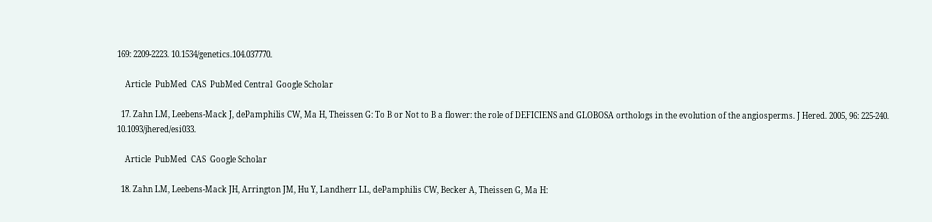169: 2209-2223. 10.1534/genetics.104.037770.

    Article  PubMed  CAS  PubMed Central  Google Scholar

  17. Zahn LM, Leebens-Mack J, dePamphilis CW, Ma H, Theissen G: To B or Not to B a flower: the role of DEFICIENS and GLOBOSA orthologs in the evolution of the angiosperms. J Hered. 2005, 96: 225-240. 10.1093/jhered/esi033.

    Article  PubMed  CAS  Google Scholar

  18. Zahn LM, Leebens-Mack JH, Arrington JM, Hu Y, Landherr LL, dePamphilis CW, Becker A, Theissen G, Ma H: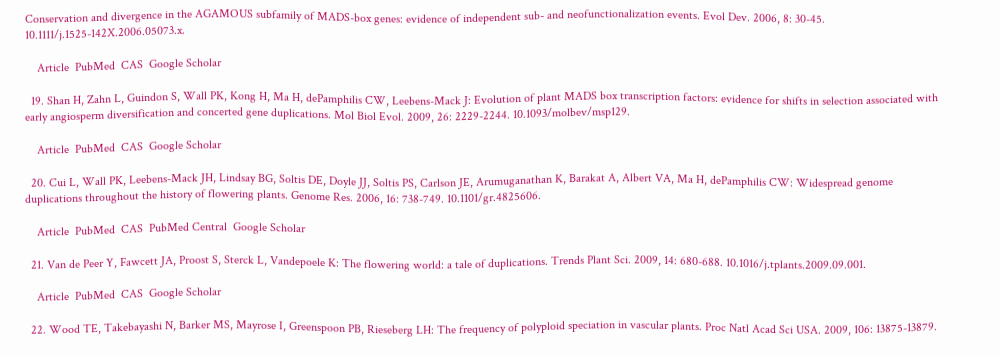Conservation and divergence in the AGAMOUS subfamily of MADS-box genes: evidence of independent sub- and neofunctionalization events. Evol Dev. 2006, 8: 30-45. 10.1111/j.1525-142X.2006.05073.x.

    Article  PubMed  CAS  Google Scholar

  19. Shan H, Zahn L, Guindon S, Wall PK, Kong H, Ma H, dePamphilis CW, Leebens-Mack J: Evolution of plant MADS box transcription factors: evidence for shifts in selection associated with early angiosperm diversification and concerted gene duplications. Mol Biol Evol. 2009, 26: 2229-2244. 10.1093/molbev/msp129.

    Article  PubMed  CAS  Google Scholar

  20. Cui L, Wall PK, Leebens-Mack JH, Lindsay BG, Soltis DE, Doyle JJ, Soltis PS, Carlson JE, Arumuganathan K, Barakat A, Albert VA, Ma H, dePamphilis CW: Widespread genome duplications throughout the history of flowering plants. Genome Res. 2006, 16: 738-749. 10.1101/gr.4825606.

    Article  PubMed  CAS  PubMed Central  Google Scholar

  21. Van de Peer Y, Fawcett JA, Proost S, Sterck L, Vandepoele K: The flowering world: a tale of duplications. Trends Plant Sci. 2009, 14: 680-688. 10.1016/j.tplants.2009.09.001.

    Article  PubMed  CAS  Google Scholar

  22. Wood TE, Takebayashi N, Barker MS, Mayrose I, Greenspoon PB, Rieseberg LH: The frequency of polyploid speciation in vascular plants. Proc Natl Acad Sci USA. 2009, 106: 13875-13879.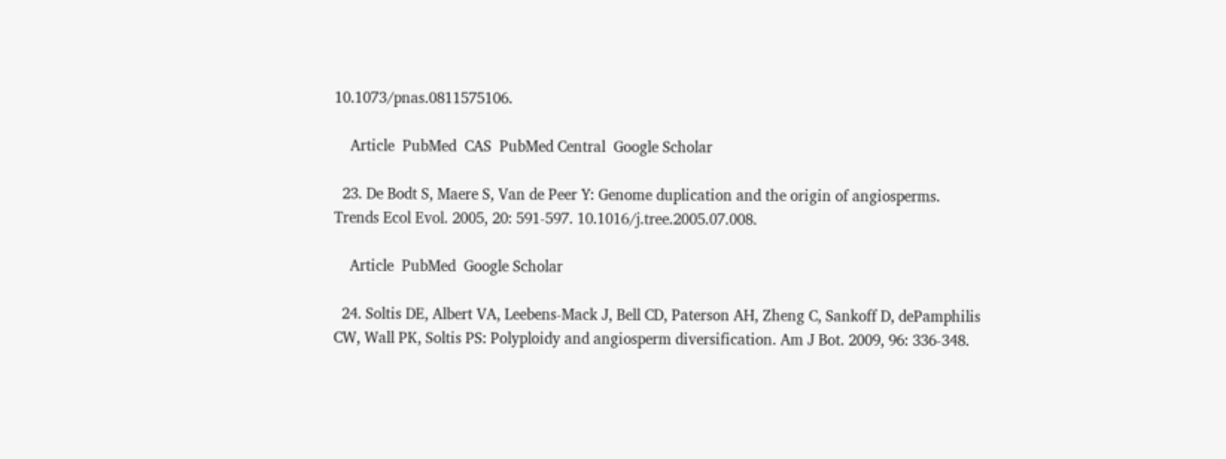10.1073/pnas.0811575106.

    Article  PubMed  CAS  PubMed Central  Google Scholar

  23. De Bodt S, Maere S, Van de Peer Y: Genome duplication and the origin of angiosperms. Trends Ecol Evol. 2005, 20: 591-597. 10.1016/j.tree.2005.07.008.

    Article  PubMed  Google Scholar

  24. Soltis DE, Albert VA, Leebens-Mack J, Bell CD, Paterson AH, Zheng C, Sankoff D, dePamphilis CW, Wall PK, Soltis PS: Polyploidy and angiosperm diversification. Am J Bot. 2009, 96: 336-348.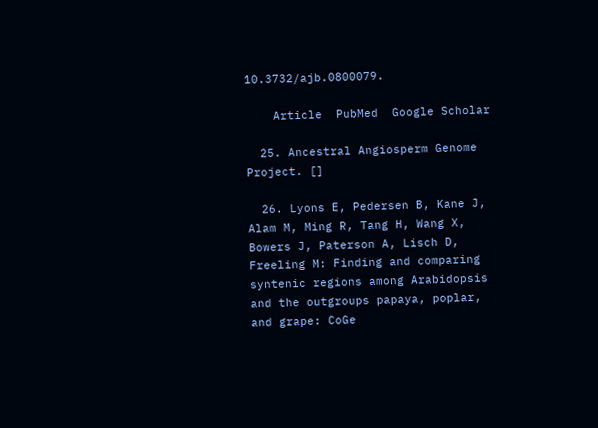10.3732/ajb.0800079.

    Article  PubMed  Google Scholar

  25. Ancestral Angiosperm Genome Project. []

  26. Lyons E, Pedersen B, Kane J, Alam M, Ming R, Tang H, Wang X, Bowers J, Paterson A, Lisch D, Freeling M: Finding and comparing syntenic regions among Arabidopsis and the outgroups papaya, poplar, and grape: CoGe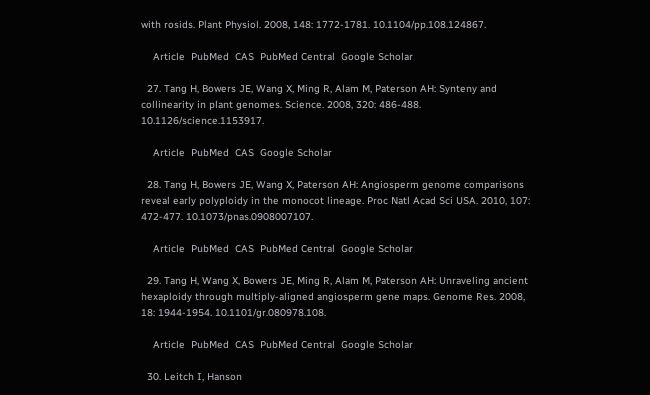with rosids. Plant Physiol. 2008, 148: 1772-1781. 10.1104/pp.108.124867.

    Article  PubMed  CAS  PubMed Central  Google Scholar

  27. Tang H, Bowers JE, Wang X, Ming R, Alam M, Paterson AH: Synteny and collinearity in plant genomes. Science. 2008, 320: 486-488. 10.1126/science.1153917.

    Article  PubMed  CAS  Google Scholar

  28. Tang H, Bowers JE, Wang X, Paterson AH: Angiosperm genome comparisons reveal early polyploidy in the monocot lineage. Proc Natl Acad Sci USA. 2010, 107: 472-477. 10.1073/pnas.0908007107.

    Article  PubMed  CAS  PubMed Central  Google Scholar

  29. Tang H, Wang X, Bowers JE, Ming R, Alam M, Paterson AH: Unraveling ancient hexaploidy through multiply-aligned angiosperm gene maps. Genome Res. 2008, 18: 1944-1954. 10.1101/gr.080978.108.

    Article  PubMed  CAS  PubMed Central  Google Scholar

  30. Leitch I, Hanson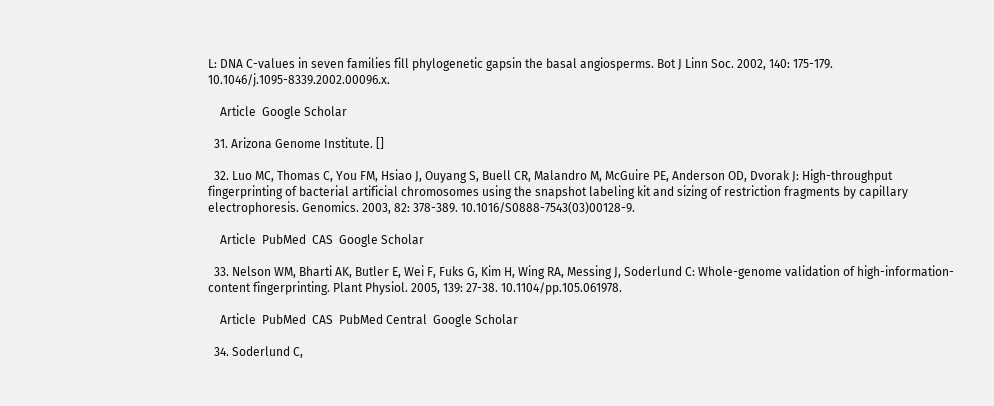L: DNA C-values in seven families fill phylogenetic gapsin the basal angiosperms. Bot J Linn Soc. 2002, 140: 175-179. 10.1046/j.1095-8339.2002.00096.x.

    Article  Google Scholar

  31. Arizona Genome Institute. []

  32. Luo MC, Thomas C, You FM, Hsiao J, Ouyang S, Buell CR, Malandro M, McGuire PE, Anderson OD, Dvorak J: High-throughput fingerprinting of bacterial artificial chromosomes using the snapshot labeling kit and sizing of restriction fragments by capillary electrophoresis. Genomics. 2003, 82: 378-389. 10.1016/S0888-7543(03)00128-9.

    Article  PubMed  CAS  Google Scholar

  33. Nelson WM, Bharti AK, Butler E, Wei F, Fuks G, Kim H, Wing RA, Messing J, Soderlund C: Whole-genome validation of high-information-content fingerprinting. Plant Physiol. 2005, 139: 27-38. 10.1104/pp.105.061978.

    Article  PubMed  CAS  PubMed Central  Google Scholar

  34. Soderlund C,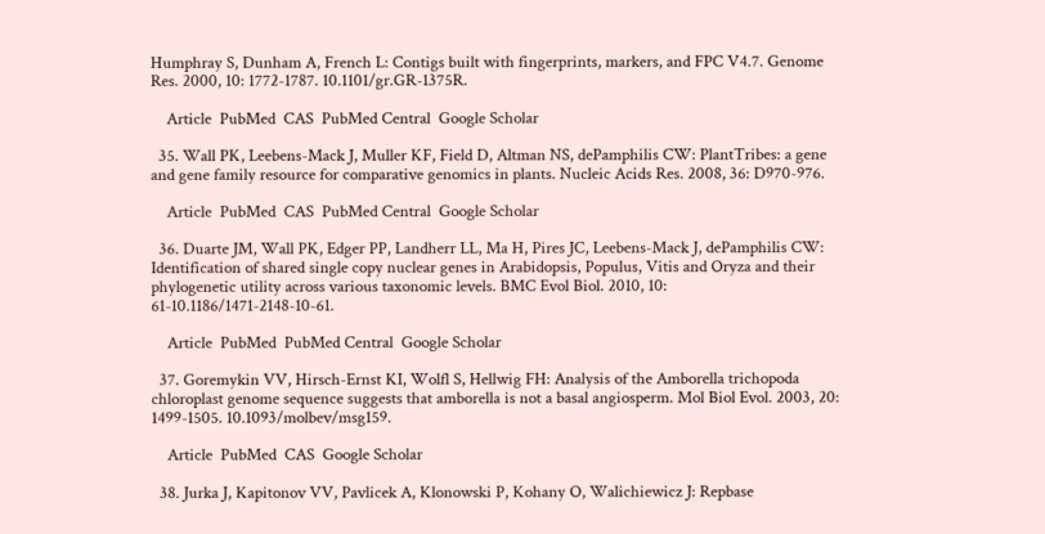Humphray S, Dunham A, French L: Contigs built with fingerprints, markers, and FPC V4.7. Genome Res. 2000, 10: 1772-1787. 10.1101/gr.GR-1375R.

    Article  PubMed  CAS  PubMed Central  Google Scholar

  35. Wall PK, Leebens-Mack J, Muller KF, Field D, Altman NS, dePamphilis CW: PlantTribes: a gene and gene family resource for comparative genomics in plants. Nucleic Acids Res. 2008, 36: D970-976.

    Article  PubMed  CAS  PubMed Central  Google Scholar

  36. Duarte JM, Wall PK, Edger PP, Landherr LL, Ma H, Pires JC, Leebens-Mack J, dePamphilis CW: Identification of shared single copy nuclear genes in Arabidopsis, Populus, Vitis and Oryza and their phylogenetic utility across various taxonomic levels. BMC Evol Biol. 2010, 10: 61-10.1186/1471-2148-10-61.

    Article  PubMed  PubMed Central  Google Scholar

  37. Goremykin VV, Hirsch-Ernst KI, Wolfl S, Hellwig FH: Analysis of the Amborella trichopoda chloroplast genome sequence suggests that amborella is not a basal angiosperm. Mol Biol Evol. 2003, 20: 1499-1505. 10.1093/molbev/msg159.

    Article  PubMed  CAS  Google Scholar

  38. Jurka J, Kapitonov VV, Pavlicek A, Klonowski P, Kohany O, Walichiewicz J: Repbase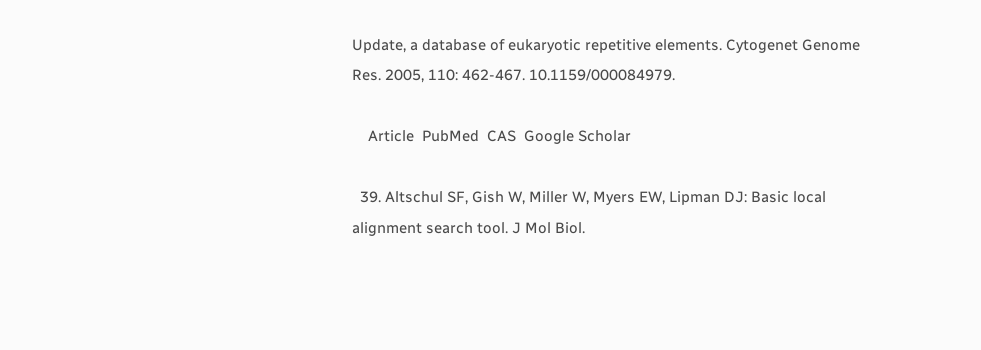Update, a database of eukaryotic repetitive elements. Cytogenet Genome Res. 2005, 110: 462-467. 10.1159/000084979.

    Article  PubMed  CAS  Google Scholar

  39. Altschul SF, Gish W, Miller W, Myers EW, Lipman DJ: Basic local alignment search tool. J Mol Biol.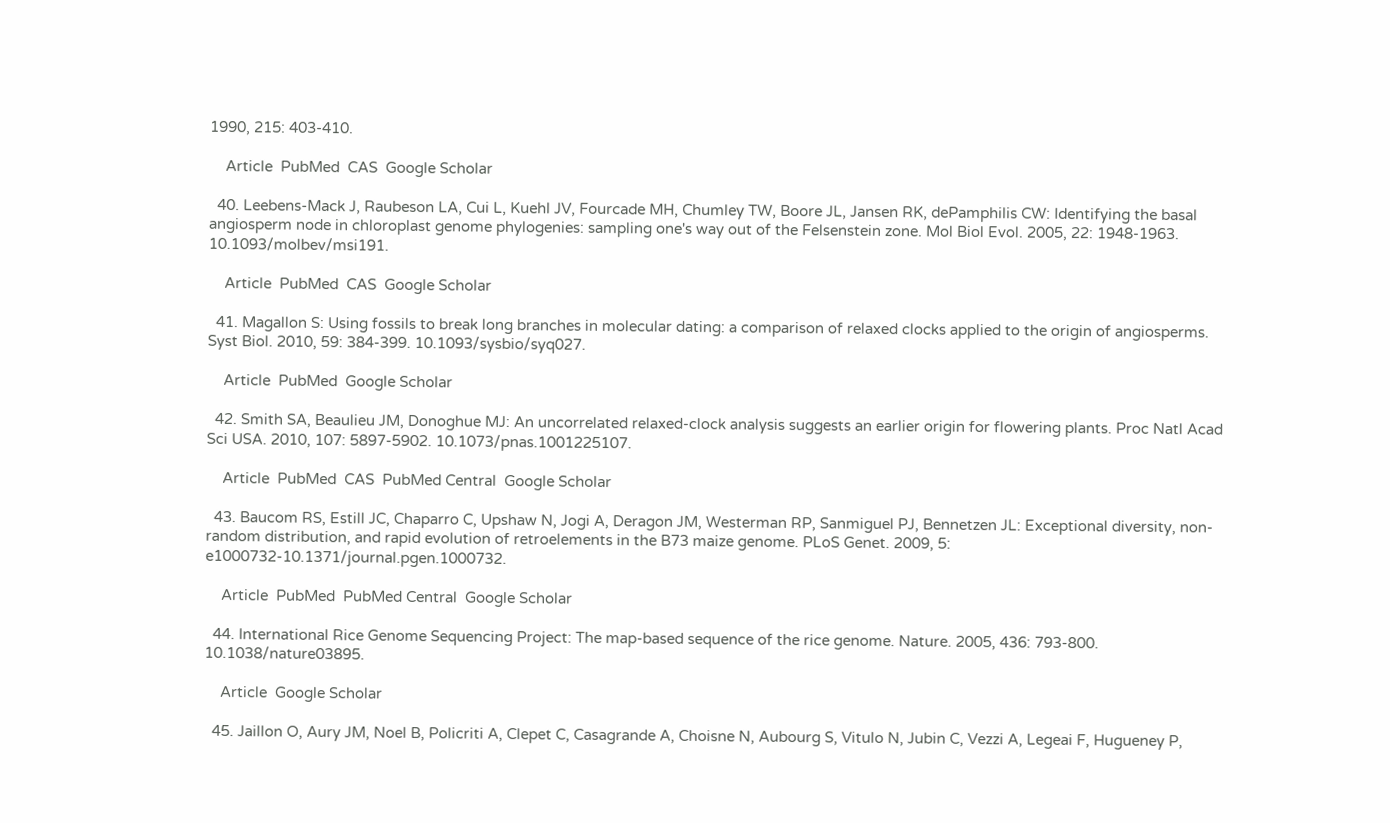1990, 215: 403-410.

    Article  PubMed  CAS  Google Scholar

  40. Leebens-Mack J, Raubeson LA, Cui L, Kuehl JV, Fourcade MH, Chumley TW, Boore JL, Jansen RK, dePamphilis CW: Identifying the basal angiosperm node in chloroplast genome phylogenies: sampling one's way out of the Felsenstein zone. Mol Biol Evol. 2005, 22: 1948-1963. 10.1093/molbev/msi191.

    Article  PubMed  CAS  Google Scholar

  41. Magallon S: Using fossils to break long branches in molecular dating: a comparison of relaxed clocks applied to the origin of angiosperms. Syst Biol. 2010, 59: 384-399. 10.1093/sysbio/syq027.

    Article  PubMed  Google Scholar

  42. Smith SA, Beaulieu JM, Donoghue MJ: An uncorrelated relaxed-clock analysis suggests an earlier origin for flowering plants. Proc Natl Acad Sci USA. 2010, 107: 5897-5902. 10.1073/pnas.1001225107.

    Article  PubMed  CAS  PubMed Central  Google Scholar

  43. Baucom RS, Estill JC, Chaparro C, Upshaw N, Jogi A, Deragon JM, Westerman RP, Sanmiguel PJ, Bennetzen JL: Exceptional diversity, non-random distribution, and rapid evolution of retroelements in the B73 maize genome. PLoS Genet. 2009, 5: e1000732-10.1371/journal.pgen.1000732.

    Article  PubMed  PubMed Central  Google Scholar

  44. International Rice Genome Sequencing Project: The map-based sequence of the rice genome. Nature. 2005, 436: 793-800. 10.1038/nature03895.

    Article  Google Scholar

  45. Jaillon O, Aury JM, Noel B, Policriti A, Clepet C, Casagrande A, Choisne N, Aubourg S, Vitulo N, Jubin C, Vezzi A, Legeai F, Hugueney P,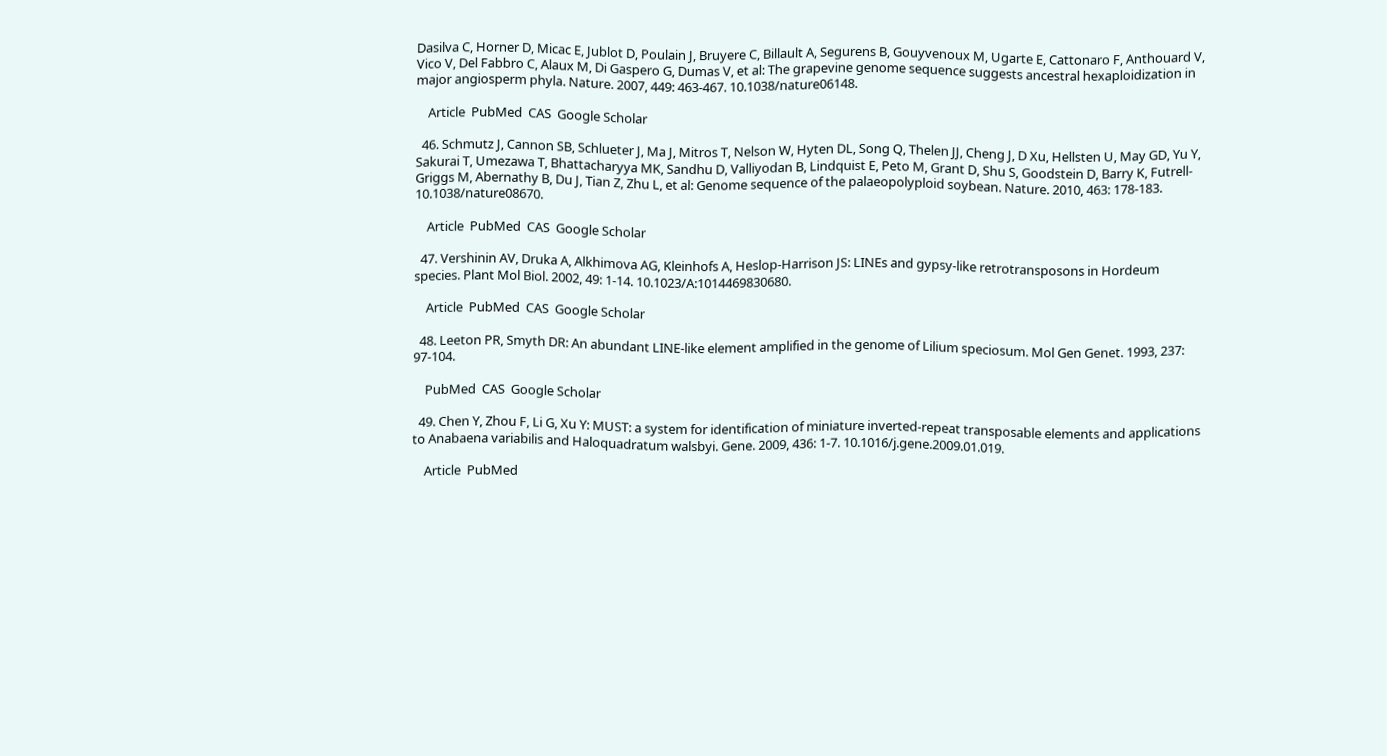Dasilva C, Horner D, Micac E, Jublot D, Poulain J, Bruyere C, Billault A, Segurens B, Gouyvenoux M, Ugarte E, Cattonaro F, Anthouard V, Vico V, Del Fabbro C, Alaux M, Di Gaspero G, Dumas V, et al: The grapevine genome sequence suggests ancestral hexaploidization in major angiosperm phyla. Nature. 2007, 449: 463-467. 10.1038/nature06148.

    Article  PubMed  CAS  Google Scholar

  46. Schmutz J, Cannon SB, Schlueter J, Ma J, Mitros T, Nelson W, Hyten DL, Song Q, Thelen JJ, Cheng J, D Xu, Hellsten U, May GD, Yu Y, Sakurai T, Umezawa T, Bhattacharyya MK, Sandhu D, Valliyodan B, Lindquist E, Peto M, Grant D, Shu S, Goodstein D, Barry K, Futrell-Griggs M, Abernathy B, Du J, Tian Z, Zhu L, et al: Genome sequence of the palaeopolyploid soybean. Nature. 2010, 463: 178-183. 10.1038/nature08670.

    Article  PubMed  CAS  Google Scholar

  47. Vershinin AV, Druka A, Alkhimova AG, Kleinhofs A, Heslop-Harrison JS: LINEs and gypsy-like retrotransposons in Hordeum species. Plant Mol Biol. 2002, 49: 1-14. 10.1023/A:1014469830680.

    Article  PubMed  CAS  Google Scholar

  48. Leeton PR, Smyth DR: An abundant LINE-like element amplified in the genome of Lilium speciosum. Mol Gen Genet. 1993, 237: 97-104.

    PubMed  CAS  Google Scholar

  49. Chen Y, Zhou F, Li G, Xu Y: MUST: a system for identification of miniature inverted-repeat transposable elements and applications to Anabaena variabilis and Haloquadratum walsbyi. Gene. 2009, 436: 1-7. 10.1016/j.gene.2009.01.019.

    Article  PubMed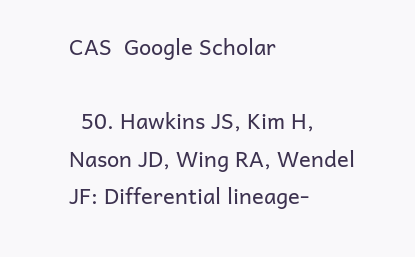CAS  Google Scholar

  50. Hawkins JS, Kim H, Nason JD, Wing RA, Wendel JF: Differential lineage-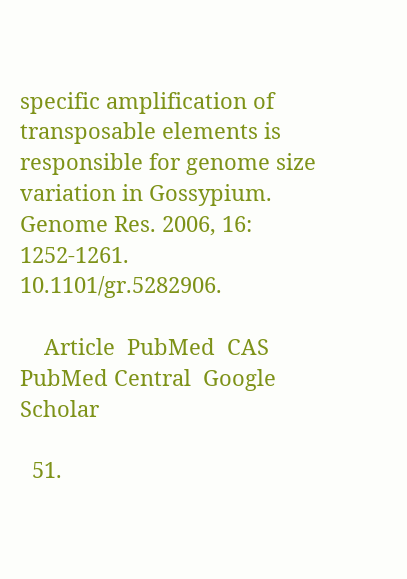specific amplification of transposable elements is responsible for genome size variation in Gossypium. Genome Res. 2006, 16: 1252-1261. 10.1101/gr.5282906.

    Article  PubMed  CAS  PubMed Central  Google Scholar

  51.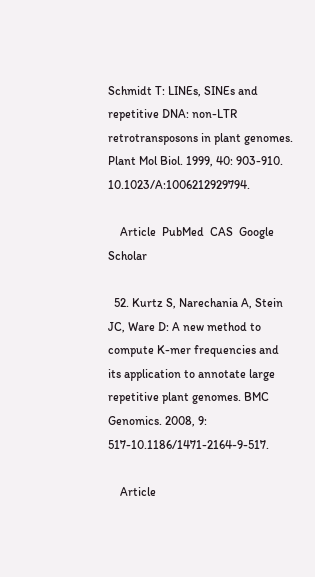Schmidt T: LINEs, SINEs and repetitive DNA: non-LTR retrotransposons in plant genomes. Plant Mol Biol. 1999, 40: 903-910. 10.1023/A:1006212929794.

    Article  PubMed  CAS  Google Scholar

  52. Kurtz S, Narechania A, Stein JC, Ware D: A new method to compute K-mer frequencies and its application to annotate large repetitive plant genomes. BMC Genomics. 2008, 9: 517-10.1186/1471-2164-9-517.

    Article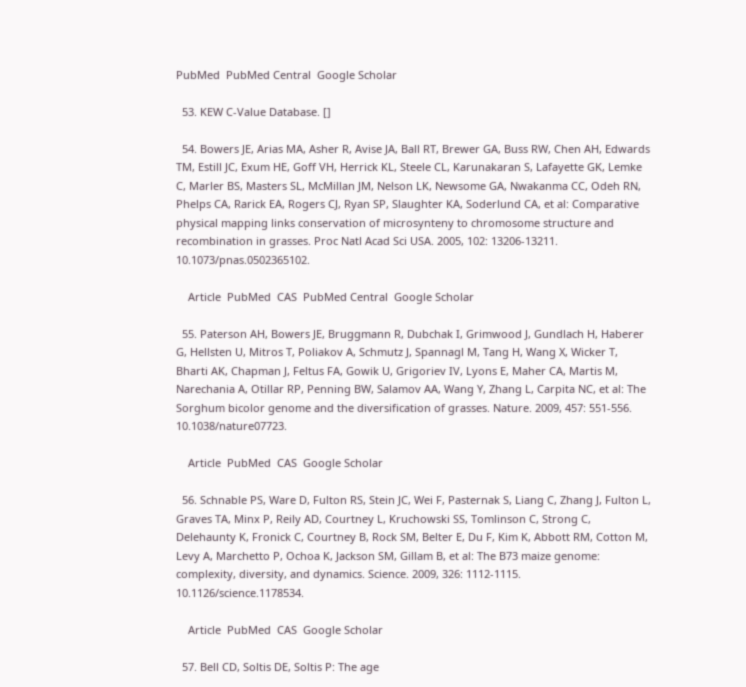PubMed  PubMed Central  Google Scholar

  53. KEW C-Value Database. []

  54. Bowers JE, Arias MA, Asher R, Avise JA, Ball RT, Brewer GA, Buss RW, Chen AH, Edwards TM, Estill JC, Exum HE, Goff VH, Herrick KL, Steele CL, Karunakaran S, Lafayette GK, Lemke C, Marler BS, Masters SL, McMillan JM, Nelson LK, Newsome GA, Nwakanma CC, Odeh RN, Phelps CA, Rarick EA, Rogers CJ, Ryan SP, Slaughter KA, Soderlund CA, et al: Comparative physical mapping links conservation of microsynteny to chromosome structure and recombination in grasses. Proc Natl Acad Sci USA. 2005, 102: 13206-13211. 10.1073/pnas.0502365102.

    Article  PubMed  CAS  PubMed Central  Google Scholar

  55. Paterson AH, Bowers JE, Bruggmann R, Dubchak I, Grimwood J, Gundlach H, Haberer G, Hellsten U, Mitros T, Poliakov A, Schmutz J, Spannagl M, Tang H, Wang X, Wicker T, Bharti AK, Chapman J, Feltus FA, Gowik U, Grigoriev IV, Lyons E, Maher CA, Martis M, Narechania A, Otillar RP, Penning BW, Salamov AA, Wang Y, Zhang L, Carpita NC, et al: The Sorghum bicolor genome and the diversification of grasses. Nature. 2009, 457: 551-556. 10.1038/nature07723.

    Article  PubMed  CAS  Google Scholar

  56. Schnable PS, Ware D, Fulton RS, Stein JC, Wei F, Pasternak S, Liang C, Zhang J, Fulton L, Graves TA, Minx P, Reily AD, Courtney L, Kruchowski SS, Tomlinson C, Strong C, Delehaunty K, Fronick C, Courtney B, Rock SM, Belter E, Du F, Kim K, Abbott RM, Cotton M, Levy A, Marchetto P, Ochoa K, Jackson SM, Gillam B, et al: The B73 maize genome: complexity, diversity, and dynamics. Science. 2009, 326: 1112-1115. 10.1126/science.1178534.

    Article  PubMed  CAS  Google Scholar

  57. Bell CD, Soltis DE, Soltis P: The age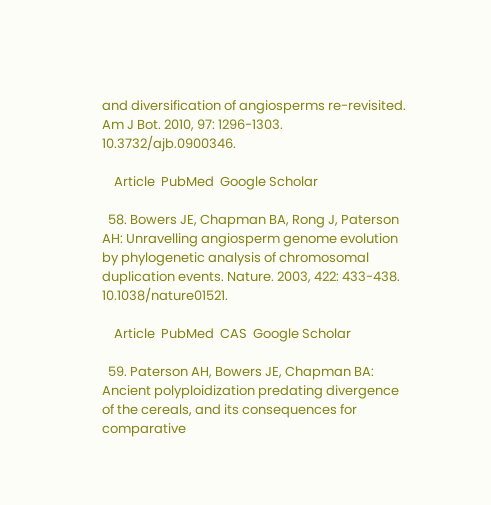and diversification of angiosperms re-revisited. Am J Bot. 2010, 97: 1296-1303. 10.3732/ajb.0900346.

    Article  PubMed  Google Scholar

  58. Bowers JE, Chapman BA, Rong J, Paterson AH: Unravelling angiosperm genome evolution by phylogenetic analysis of chromosomal duplication events. Nature. 2003, 422: 433-438. 10.1038/nature01521.

    Article  PubMed  CAS  Google Scholar

  59. Paterson AH, Bowers JE, Chapman BA: Ancient polyploidization predating divergence of the cereals, and its consequences for comparative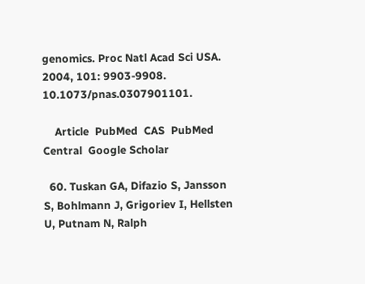genomics. Proc Natl Acad Sci USA. 2004, 101: 9903-9908. 10.1073/pnas.0307901101.

    Article  PubMed  CAS  PubMed Central  Google Scholar

  60. Tuskan GA, Difazio S, Jansson S, Bohlmann J, Grigoriev I, Hellsten U, Putnam N, Ralph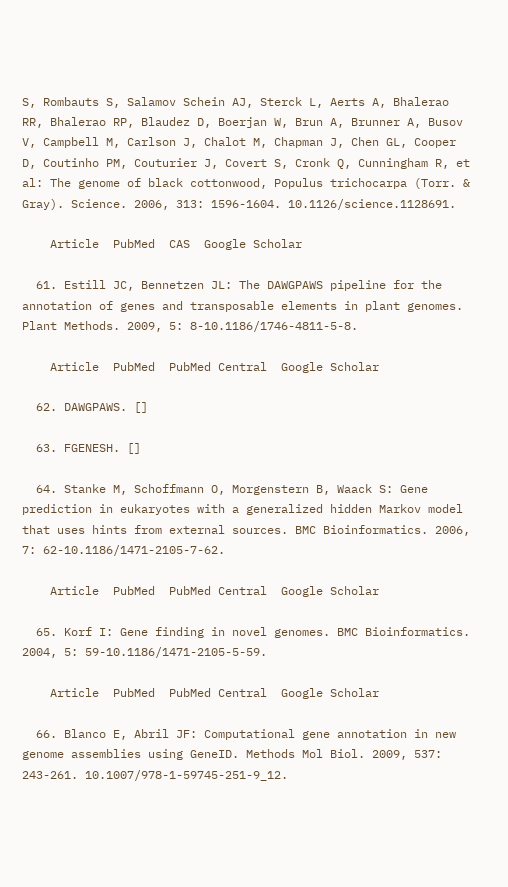S, Rombauts S, Salamov Schein AJ, Sterck L, Aerts A, Bhalerao RR, Bhalerao RP, Blaudez D, Boerjan W, Brun A, Brunner A, Busov V, Campbell M, Carlson J, Chalot M, Chapman J, Chen GL, Cooper D, Coutinho PM, Couturier J, Covert S, Cronk Q, Cunningham R, et al: The genome of black cottonwood, Populus trichocarpa (Torr. & Gray). Science. 2006, 313: 1596-1604. 10.1126/science.1128691.

    Article  PubMed  CAS  Google Scholar

  61. Estill JC, Bennetzen JL: The DAWGPAWS pipeline for the annotation of genes and transposable elements in plant genomes. Plant Methods. 2009, 5: 8-10.1186/1746-4811-5-8.

    Article  PubMed  PubMed Central  Google Scholar

  62. DAWGPAWS. []

  63. FGENESH. []

  64. Stanke M, Schoffmann O, Morgenstern B, Waack S: Gene prediction in eukaryotes with a generalized hidden Markov model that uses hints from external sources. BMC Bioinformatics. 2006, 7: 62-10.1186/1471-2105-7-62.

    Article  PubMed  PubMed Central  Google Scholar

  65. Korf I: Gene finding in novel genomes. BMC Bioinformatics. 2004, 5: 59-10.1186/1471-2105-5-59.

    Article  PubMed  PubMed Central  Google Scholar

  66. Blanco E, Abril JF: Computational gene annotation in new genome assemblies using GeneID. Methods Mol Biol. 2009, 537: 243-261. 10.1007/978-1-59745-251-9_12.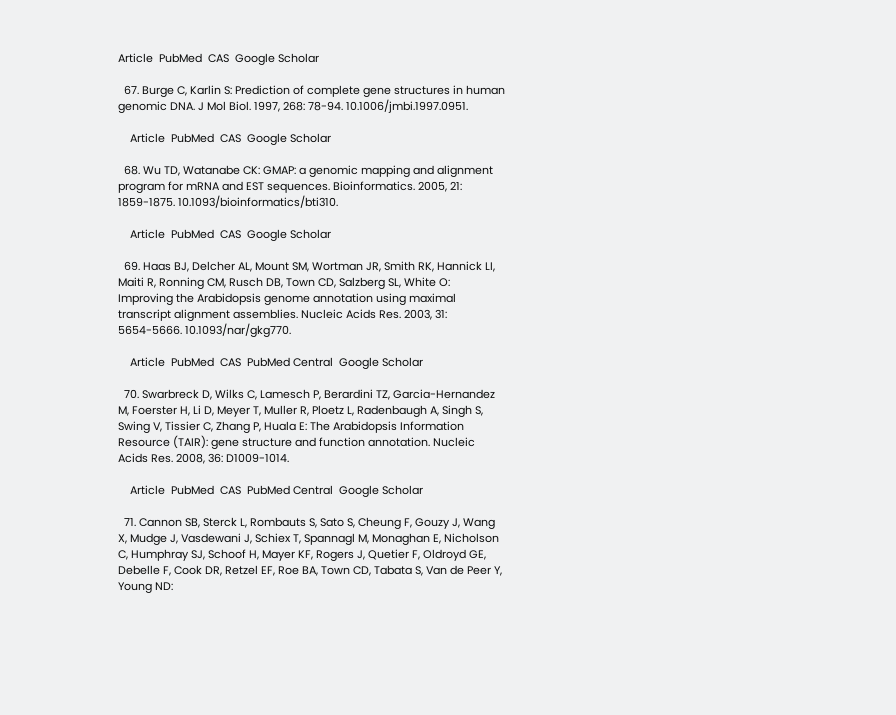Article  PubMed  CAS  Google Scholar

  67. Burge C, Karlin S: Prediction of complete gene structures in human genomic DNA. J Mol Biol. 1997, 268: 78-94. 10.1006/jmbi.1997.0951.

    Article  PubMed  CAS  Google Scholar

  68. Wu TD, Watanabe CK: GMAP: a genomic mapping and alignment program for mRNA and EST sequences. Bioinformatics. 2005, 21: 1859-1875. 10.1093/bioinformatics/bti310.

    Article  PubMed  CAS  Google Scholar

  69. Haas BJ, Delcher AL, Mount SM, Wortman JR, Smith RK, Hannick LI, Maiti R, Ronning CM, Rusch DB, Town CD, Salzberg SL, White O: Improving the Arabidopsis genome annotation using maximal transcript alignment assemblies. Nucleic Acids Res. 2003, 31: 5654-5666. 10.1093/nar/gkg770.

    Article  PubMed  CAS  PubMed Central  Google Scholar

  70. Swarbreck D, Wilks C, Lamesch P, Berardini TZ, Garcia-Hernandez M, Foerster H, Li D, Meyer T, Muller R, Ploetz L, Radenbaugh A, Singh S, Swing V, Tissier C, Zhang P, Huala E: The Arabidopsis Information Resource (TAIR): gene structure and function annotation. Nucleic Acids Res. 2008, 36: D1009-1014.

    Article  PubMed  CAS  PubMed Central  Google Scholar

  71. Cannon SB, Sterck L, Rombauts S, Sato S, Cheung F, Gouzy J, Wang X, Mudge J, Vasdewani J, Schiex T, Spannagl M, Monaghan E, Nicholson C, Humphray SJ, Schoof H, Mayer KF, Rogers J, Quetier F, Oldroyd GE, Debelle F, Cook DR, Retzel EF, Roe BA, Town CD, Tabata S, Van de Peer Y, Young ND: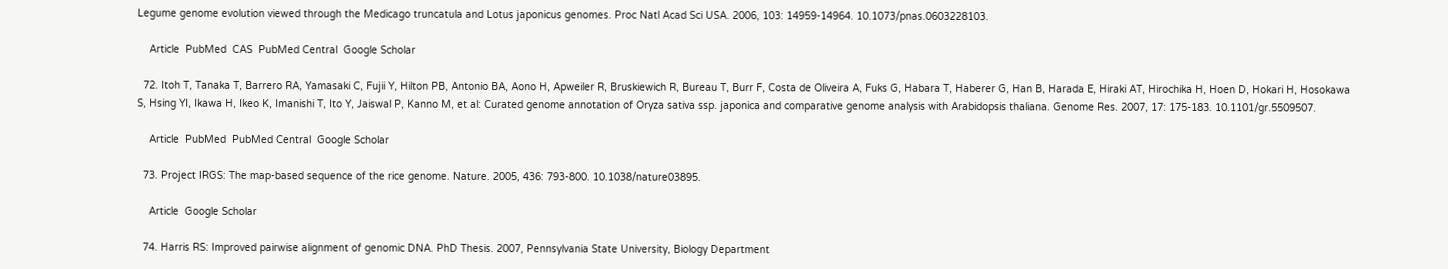Legume genome evolution viewed through the Medicago truncatula and Lotus japonicus genomes. Proc Natl Acad Sci USA. 2006, 103: 14959-14964. 10.1073/pnas.0603228103.

    Article  PubMed  CAS  PubMed Central  Google Scholar

  72. Itoh T, Tanaka T, Barrero RA, Yamasaki C, Fujii Y, Hilton PB, Antonio BA, Aono H, Apweiler R, Bruskiewich R, Bureau T, Burr F, Costa de Oliveira A, Fuks G, Habara T, Haberer G, Han B, Harada E, Hiraki AT, Hirochika H, Hoen D, Hokari H, Hosokawa S, Hsing YI, Ikawa H, Ikeo K, Imanishi T, Ito Y, Jaiswal P, Kanno M, et al: Curated genome annotation of Oryza sativa ssp. japonica and comparative genome analysis with Arabidopsis thaliana. Genome Res. 2007, 17: 175-183. 10.1101/gr.5509507.

    Article  PubMed  PubMed Central  Google Scholar

  73. Project IRGS: The map-based sequence of the rice genome. Nature. 2005, 436: 793-800. 10.1038/nature03895.

    Article  Google Scholar

  74. Harris RS: Improved pairwise alignment of genomic DNA. PhD Thesis. 2007, Pennsylvania State University, Biology Department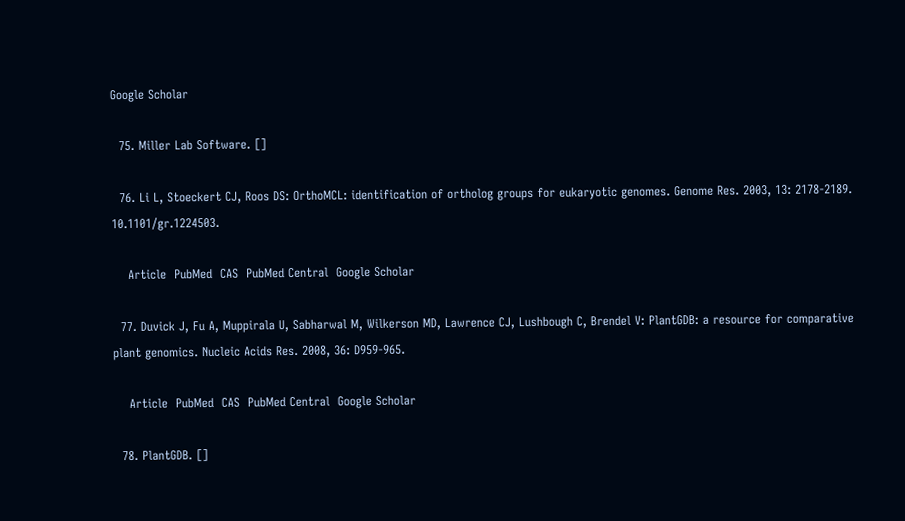Google Scholar

  75. Miller Lab Software. []

  76. Li L, Stoeckert CJ, Roos DS: OrthoMCL: identification of ortholog groups for eukaryotic genomes. Genome Res. 2003, 13: 2178-2189. 10.1101/gr.1224503.

    Article  PubMed  CAS  PubMed Central  Google Scholar

  77. Duvick J, Fu A, Muppirala U, Sabharwal M, Wilkerson MD, Lawrence CJ, Lushbough C, Brendel V: PlantGDB: a resource for comparative plant genomics. Nucleic Acids Res. 2008, 36: D959-965.

    Article  PubMed  CAS  PubMed Central  Google Scholar

  78. PlantGDB. []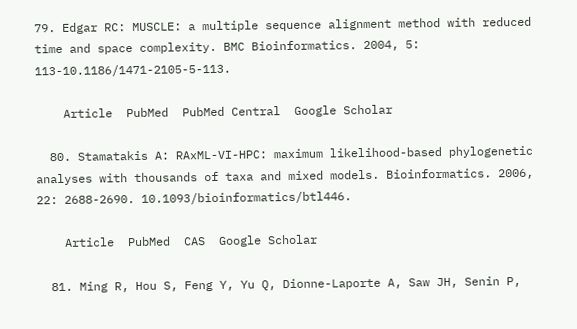79. Edgar RC: MUSCLE: a multiple sequence alignment method with reduced time and space complexity. BMC Bioinformatics. 2004, 5: 113-10.1186/1471-2105-5-113.

    Article  PubMed  PubMed Central  Google Scholar

  80. Stamatakis A: RAxML-VI-HPC: maximum likelihood-based phylogenetic analyses with thousands of taxa and mixed models. Bioinformatics. 2006, 22: 2688-2690. 10.1093/bioinformatics/btl446.

    Article  PubMed  CAS  Google Scholar

  81. Ming R, Hou S, Feng Y, Yu Q, Dionne-Laporte A, Saw JH, Senin P,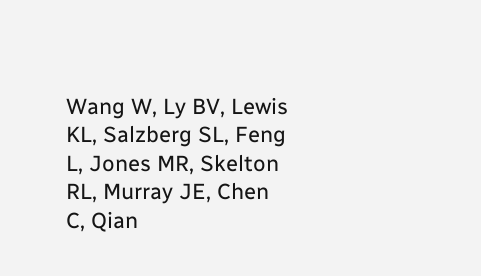Wang W, Ly BV, Lewis KL, Salzberg SL, Feng L, Jones MR, Skelton RL, Murray JE, Chen C, Qian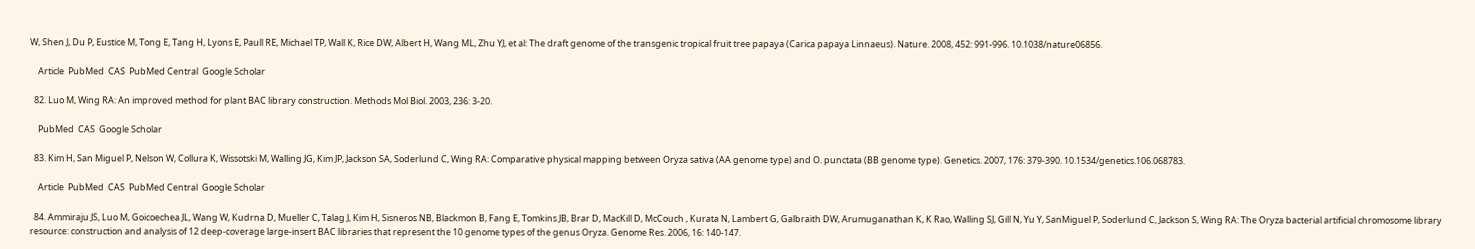W, Shen J, Du P, Eustice M, Tong E, Tang H, Lyons E, Paull RE, Michael TP, Wall K, Rice DW, Albert H, Wang ML, Zhu YJ, et al: The draft genome of the transgenic tropical fruit tree papaya (Carica papaya Linnaeus). Nature. 2008, 452: 991-996. 10.1038/nature06856.

    Article  PubMed  CAS  PubMed Central  Google Scholar

  82. Luo M, Wing RA: An improved method for plant BAC library construction. Methods Mol Biol. 2003, 236: 3-20.

    PubMed  CAS  Google Scholar

  83. Kim H, San Miguel P, Nelson W, Collura K, Wissotski M, Walling JG, Kim JP, Jackson SA, Soderlund C, Wing RA: Comparative physical mapping between Oryza sativa (AA genome type) and O. punctata (BB genome type). Genetics. 2007, 176: 379-390. 10.1534/genetics.106.068783.

    Article  PubMed  CAS  PubMed Central  Google Scholar

  84. Ammiraju JS, Luo M, Goicoechea JL, Wang W, Kudrna D, Mueller C, Talag J, Kim H, Sisneros NB, Blackmon B, Fang E, Tomkins JB, Brar D, MacKill D, McCouch , Kurata N, Lambert G, Galbraith DW, Arumuganathan K, K Rao, Walling SJ, Gill N, Yu Y, SanMiguel P, Soderlund C, Jackson S, Wing RA: The Oryza bacterial artificial chromosome library resource: construction and analysis of 12 deep-coverage large-insert BAC libraries that represent the 10 genome types of the genus Oryza. Genome Res. 2006, 16: 140-147.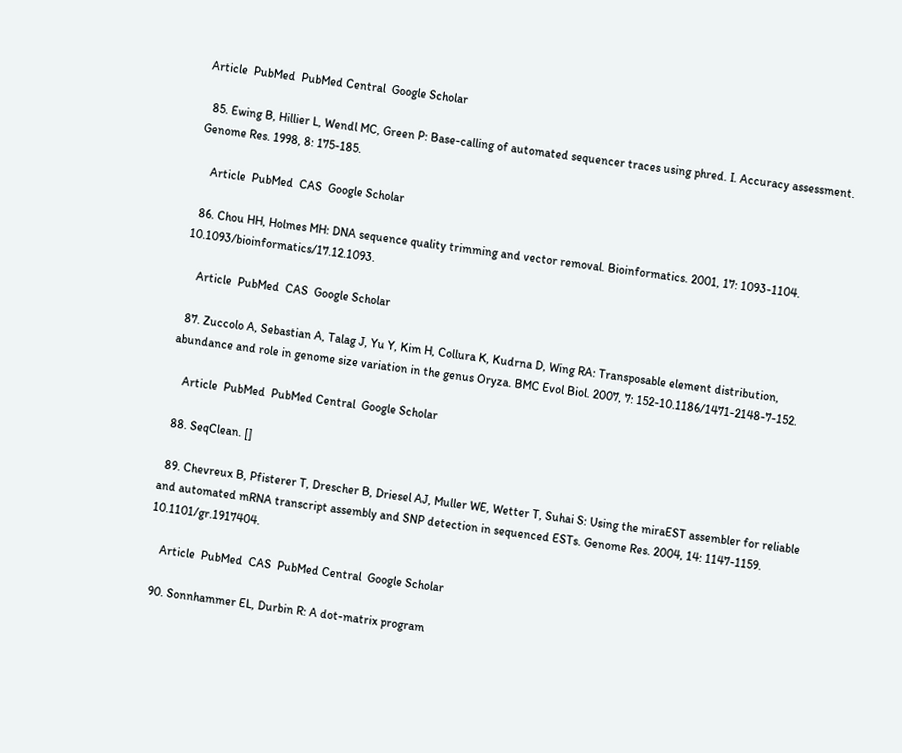Article  PubMed  PubMed Central  Google Scholar

  85. Ewing B, Hillier L, Wendl MC, Green P: Base-calling of automated sequencer traces using phred. I. Accuracy assessment. Genome Res. 1998, 8: 175-185.

    Article  PubMed  CAS  Google Scholar

  86. Chou HH, Holmes MH: DNA sequence quality trimming and vector removal. Bioinformatics. 2001, 17: 1093-1104. 10.1093/bioinformatics/17.12.1093.

    Article  PubMed  CAS  Google Scholar

  87. Zuccolo A, Sebastian A, Talag J, Yu Y, Kim H, Collura K, Kudrna D, Wing RA: Transposable element distribution, abundance and role in genome size variation in the genus Oryza. BMC Evol Biol. 2007, 7: 152-10.1186/1471-2148-7-152.

    Article  PubMed  PubMed Central  Google Scholar

  88. SeqClean. []

  89. Chevreux B, Pfisterer T, Drescher B, Driesel AJ, Muller WE, Wetter T, Suhai S: Using the miraEST assembler for reliable and automated mRNA transcript assembly and SNP detection in sequenced ESTs. Genome Res. 2004, 14: 1147-1159. 10.1101/gr.1917404.

    Article  PubMed  CAS  PubMed Central  Google Scholar

  90. Sonnhammer EL, Durbin R: A dot-matrix program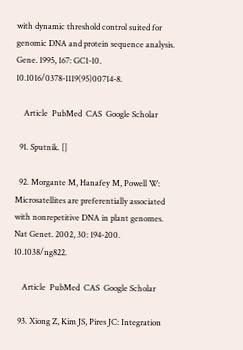with dynamic threshold control suited for genomic DNA and protein sequence analysis. Gene. 1995, 167: GC1-10. 10.1016/0378-1119(95)00714-8.

    Article  PubMed  CAS  Google Scholar

  91. Sputnik. []

  92. Morgante M, Hanafey M, Powell W: Microsatellites are preferentially associated with nonrepetitive DNA in plant genomes. Nat Genet. 2002, 30: 194-200. 10.1038/ng822.

    Article  PubMed  CAS  Google Scholar

  93. Xiong Z, Kim JS, Pires JC: Integration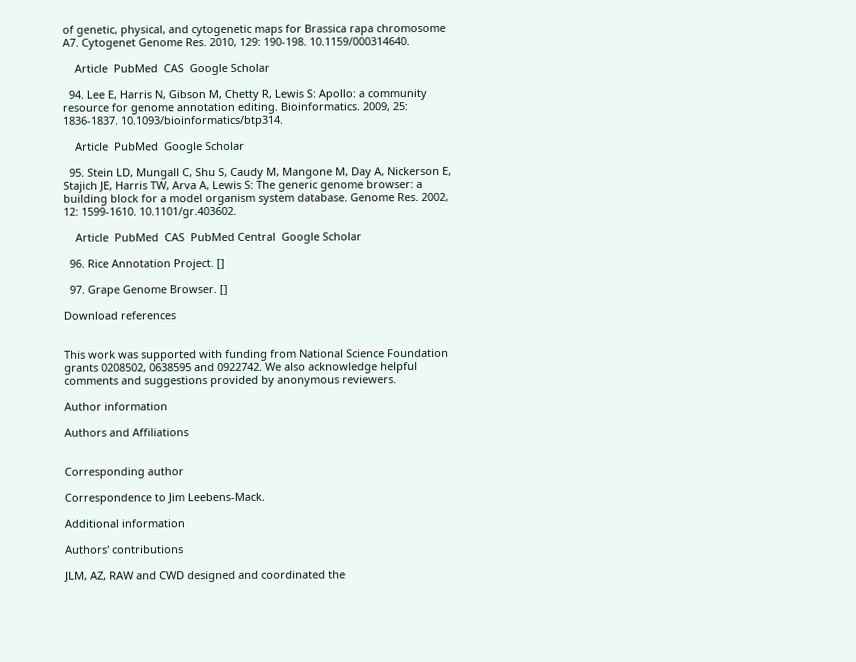of genetic, physical, and cytogenetic maps for Brassica rapa chromosome A7. Cytogenet Genome Res. 2010, 129: 190-198. 10.1159/000314640.

    Article  PubMed  CAS  Google Scholar

  94. Lee E, Harris N, Gibson M, Chetty R, Lewis S: Apollo: a community resource for genome annotation editing. Bioinformatics. 2009, 25: 1836-1837. 10.1093/bioinformatics/btp314.

    Article  PubMed  Google Scholar

  95. Stein LD, Mungall C, Shu S, Caudy M, Mangone M, Day A, Nickerson E, Stajich JE, Harris TW, Arva A, Lewis S: The generic genome browser: a building block for a model organism system database. Genome Res. 2002, 12: 1599-1610. 10.1101/gr.403602.

    Article  PubMed  CAS  PubMed Central  Google Scholar

  96. Rice Annotation Project. []

  97. Grape Genome Browser. []

Download references


This work was supported with funding from National Science Foundation grants 0208502, 0638595 and 0922742. We also acknowledge helpful comments and suggestions provided by anonymous reviewers.

Author information

Authors and Affiliations


Corresponding author

Correspondence to Jim Leebens-Mack.

Additional information

Authors' contributions

JLM, AZ, RAW and CWD designed and coordinated the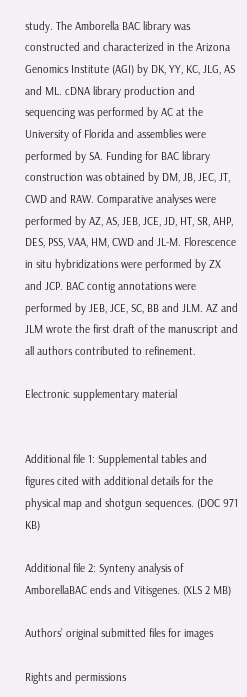study. The Amborella BAC library was constructed and characterized in the Arizona Genomics Institute (AGI) by DK, YY, KC, JLG, AS and ML. cDNA library production and sequencing was performed by AC at the University of Florida and assemblies were performed by SA. Funding for BAC library construction was obtained by DM, JB, JEC, JT, CWD and RAW. Comparative analyses were performed by AZ, AS, JEB, JCE, JD, HT, SR, AHP, DES, PSS, VAA, HM, CWD and JL-M. Florescence in situ hybridizations were performed by ZX and JCP. BAC contig annotations were performed by JEB, JCE, SC, BB and JLM. AZ and JLM wrote the first draft of the manuscript and all authors contributed to refinement.

Electronic supplementary material


Additional file 1: Supplemental tables and figures cited with additional details for the physical map and shotgun sequences. (DOC 971 KB)

Additional file 2: Synteny analysis of AmborellaBAC ends and Vitisgenes. (XLS 2 MB)

Authors’ original submitted files for images

Rights and permissions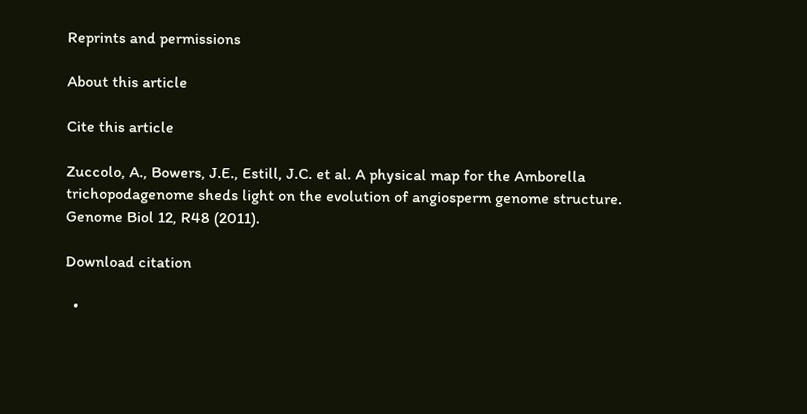Reprints and permissions

About this article

Cite this article

Zuccolo, A., Bowers, J.E., Estill, J.C. et al. A physical map for the Amborella trichopodagenome sheds light on the evolution of angiosperm genome structure. Genome Biol 12, R48 (2011).

Download citation

  •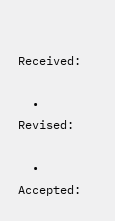Received:

  • Revised:

  • Accepted: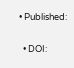• Published:

  • DOI: